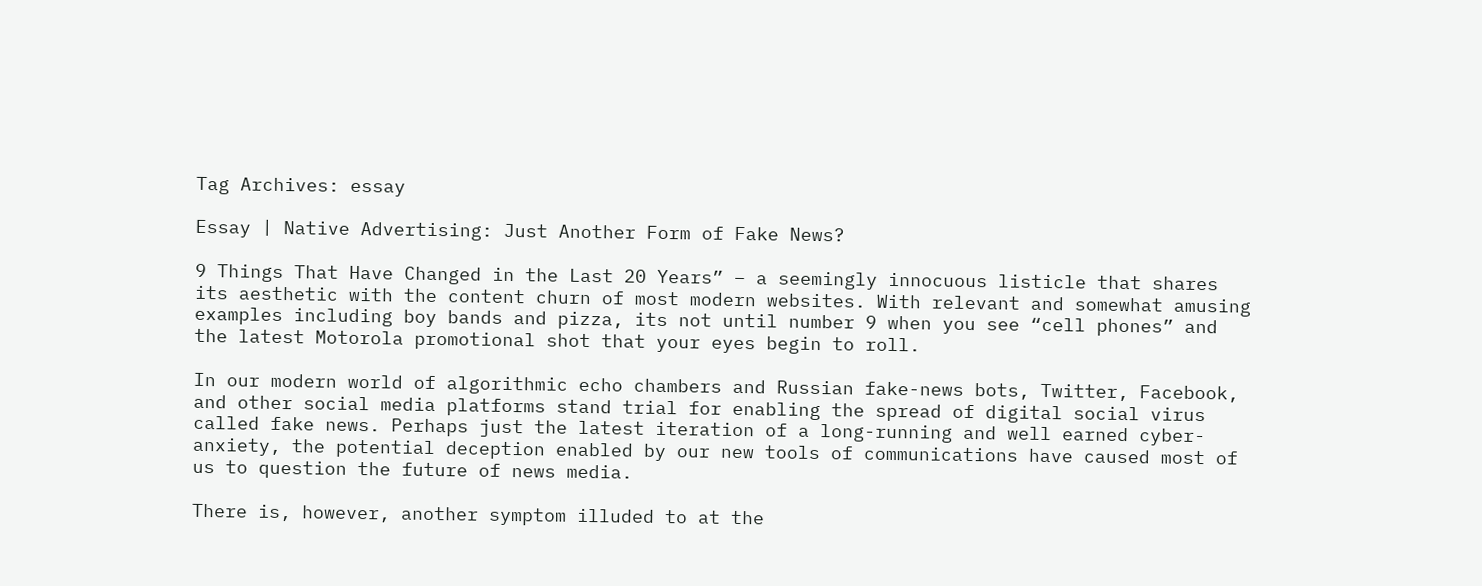Tag Archives: essay

Essay | Native Advertising: Just Another Form of Fake News?

9 Things That Have Changed in the Last 20 Years” – a seemingly innocuous listicle that shares its aesthetic with the content churn of most modern websites. With relevant and somewhat amusing examples including boy bands and pizza, its not until number 9 when you see “cell phones” and the latest Motorola promotional shot that your eyes begin to roll.

In our modern world of algorithmic echo chambers and Russian fake-news bots, Twitter, Facebook, and other social media platforms stand trial for enabling the spread of digital social virus called fake news. Perhaps just the latest iteration of a long-running and well earned cyber-anxiety, the potential deception enabled by our new tools of communications have caused most of us to question the future of news media.

There is, however, another symptom illuded to at the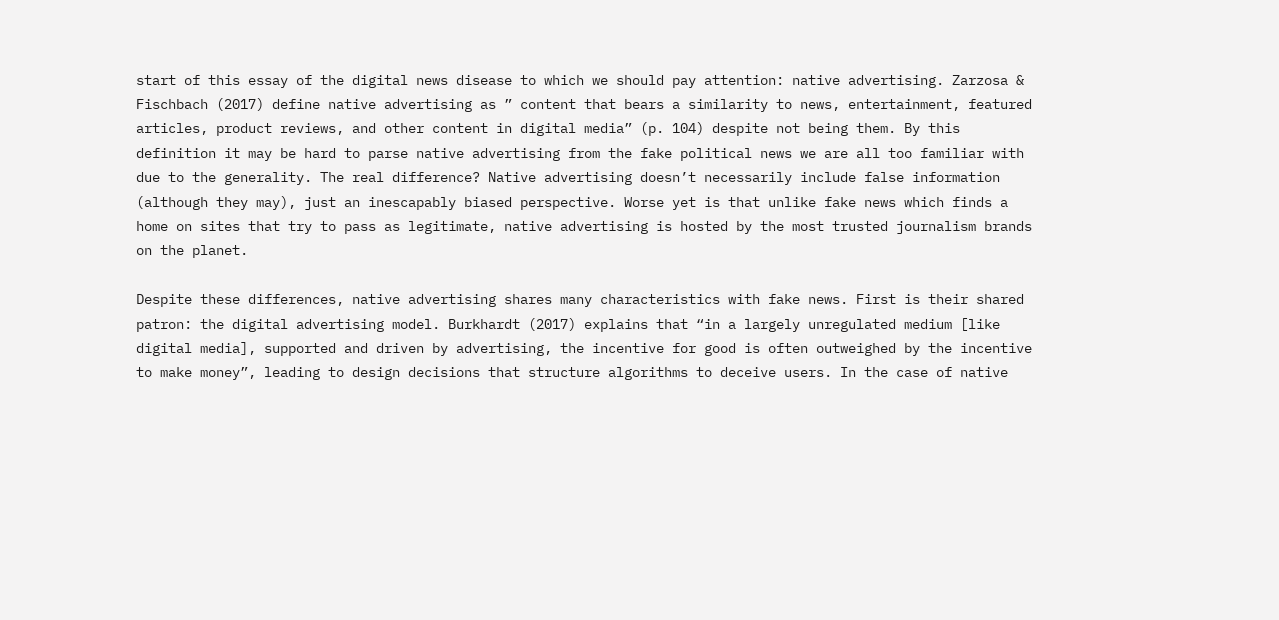start of this essay of the digital news disease to which we should pay attention: native advertising. Zarzosa & Fischbach (2017) define native advertising as ” content that bears a similarity to news, entertainment, featured articles, product reviews, and other content in digital media” (p. 104) despite not being them. By this definition it may be hard to parse native advertising from the fake political news we are all too familiar with due to the generality. The real difference? Native advertising doesn’t necessarily include false information (although they may), just an inescapably biased perspective. Worse yet is that unlike fake news which finds a home on sites that try to pass as legitimate, native advertising is hosted by the most trusted journalism brands on the planet.

Despite these differences, native advertising shares many characteristics with fake news. First is their shared patron: the digital advertising model. Burkhardt (2017) explains that “in a largely unregulated medium [like digital media], supported and driven by advertising, the incentive for good is often outweighed by the incentive to make money”, leading to design decisions that structure algorithms to deceive users. In the case of native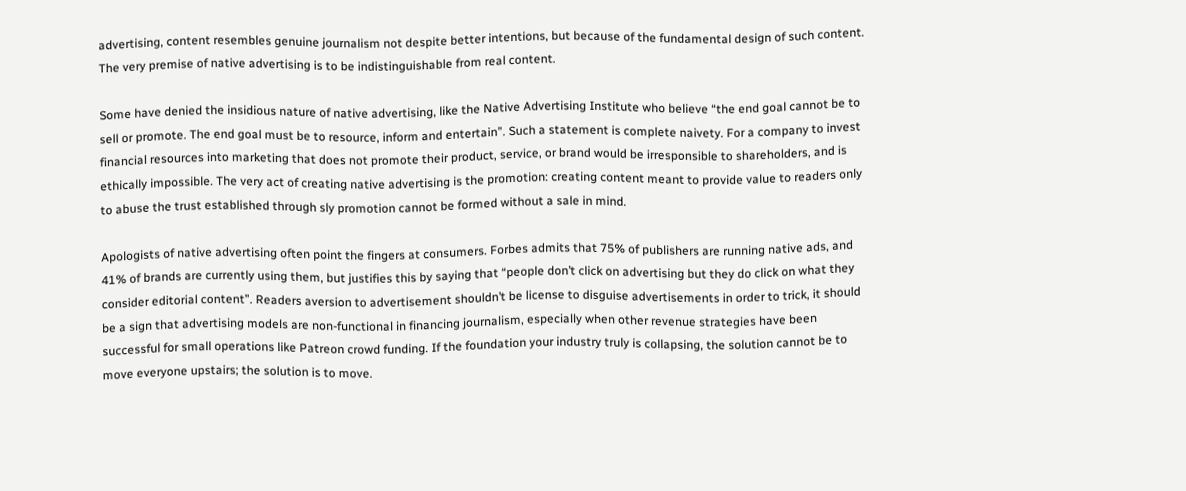advertising, content resembles genuine journalism not despite better intentions, but because of the fundamental design of such content. The very premise of native advertising is to be indistinguishable from real content.

Some have denied the insidious nature of native advertising, like the Native Advertising Institute who believe “the end goal cannot be to sell or promote. The end goal must be to resource, inform and entertain”. Such a statement is complete naivety. For a company to invest financial resources into marketing that does not promote their product, service, or brand would be irresponsible to shareholders, and is ethically impossible. The very act of creating native advertising is the promotion: creating content meant to provide value to readers only to abuse the trust established through sly promotion cannot be formed without a sale in mind.

Apologists of native advertising often point the fingers at consumers. Forbes admits that 75% of publishers are running native ads, and 41% of brands are currently using them, but justifies this by saying that “people don’t click on advertising but they do click on what they consider editorial content”. Readers aversion to advertisement shouldn’t be license to disguise advertisements in order to trick, it should be a sign that advertising models are non-functional in financing journalism, especially when other revenue strategies have been successful for small operations like Patreon crowd funding. If the foundation your industry truly is collapsing, the solution cannot be to move everyone upstairs; the solution is to move.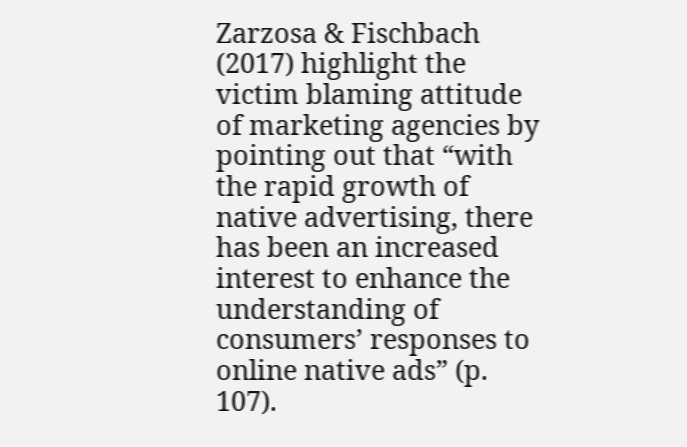Zarzosa & Fischbach (2017) highlight the victim blaming attitude of marketing agencies by pointing out that “with the rapid growth of native advertising, there has been an increased interest to enhance the understanding of consumers’ responses to online native ads” (p. 107).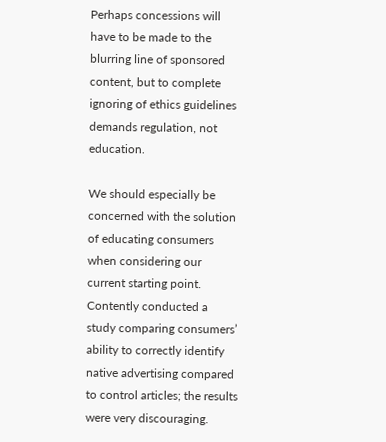Perhaps concessions will have to be made to the blurring line of sponsored content, but to complete ignoring of ethics guidelines demands regulation, not education.

We should especially be concerned with the solution of educating consumers when considering our current starting point. Contently conducted a study comparing consumers’ ability to correctly identify native advertising compared to control articles; the results were very discouraging.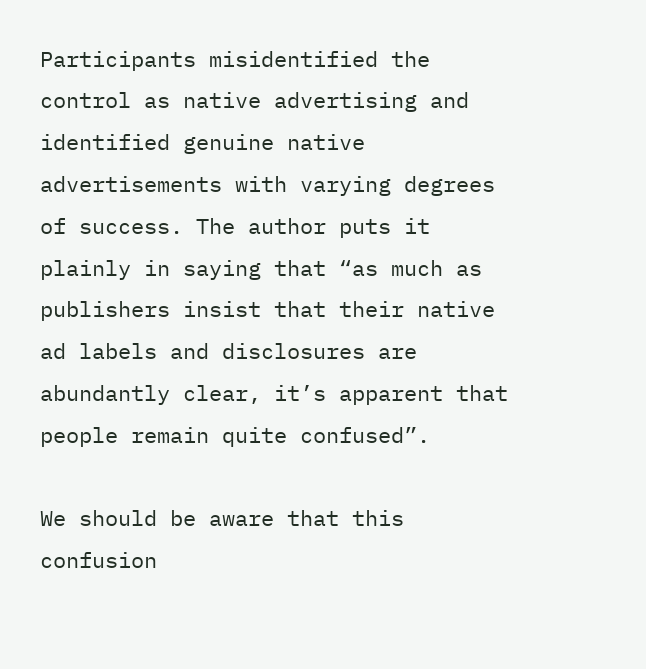Participants misidentified the control as native advertising and identified genuine native advertisements with varying degrees of success. The author puts it plainly in saying that “as much as publishers insist that their native ad labels and disclosures are abundantly clear, it’s apparent that people remain quite confused”.

We should be aware that this confusion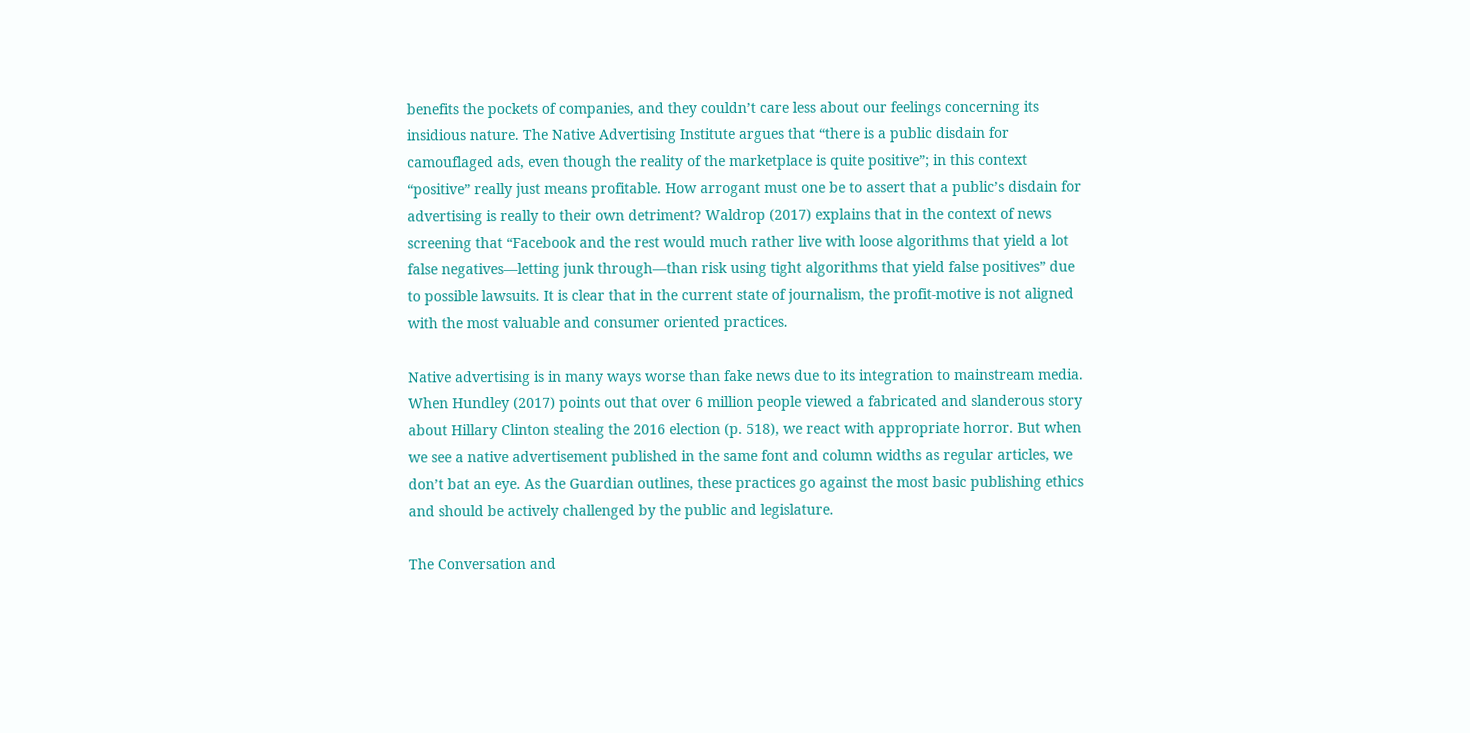benefits the pockets of companies, and they couldn’t care less about our feelings concerning its insidious nature. The Native Advertising Institute argues that “there is a public disdain for camouflaged ads, even though the reality of the marketplace is quite positive”; in this context “positive” really just means profitable. How arrogant must one be to assert that a public’s disdain for advertising is really to their own detriment? Waldrop (2017) explains that in the context of news screening that “Facebook and the rest would much rather live with loose algorithms that yield a lot false negatives—letting junk through—than risk using tight algorithms that yield false positives” due to possible lawsuits. It is clear that in the current state of journalism, the profit-motive is not aligned with the most valuable and consumer oriented practices.

Native advertising is in many ways worse than fake news due to its integration to mainstream media. When Hundley (2017) points out that over 6 million people viewed a fabricated and slanderous story about Hillary Clinton stealing the 2016 election (p. 518), we react with appropriate horror. But when we see a native advertisement published in the same font and column widths as regular articles, we don’t bat an eye. As the Guardian outlines, these practices go against the most basic publishing ethics and should be actively challenged by the public and legislature.

The Conversation and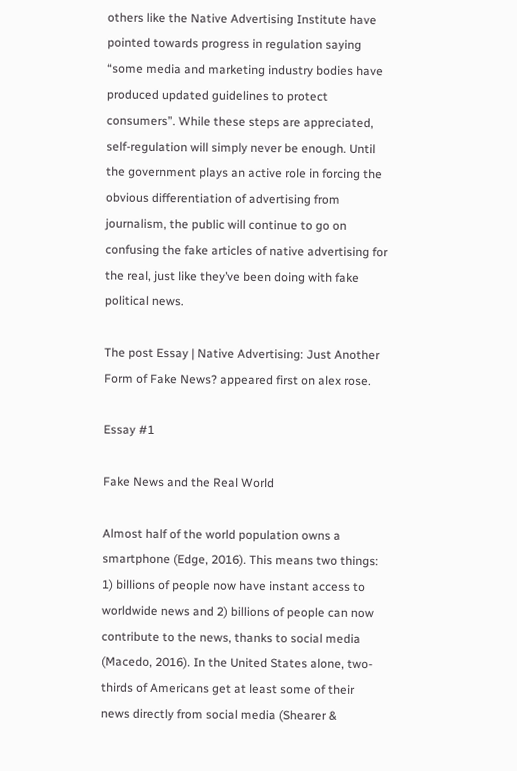others like the Native Advertising Institute have pointed towards progress in regulation saying “some media and marketing industry bodies have produced updated guidelines to protect consumers”. While these steps are appreciated, self-regulation will simply never be enough. Until the government plays an active role in forcing the obvious differentiation of advertising from journalism, the public will continue to go on confusing the fake articles of native advertising for the real, just like they’ve been doing with fake political news.

The post Essay | Native Advertising: Just Another Form of Fake News? appeared first on alex rose.

Essay #1

Fake News and the Real World

Almost half of the world population owns a smartphone (Edge, 2016). This means two things: 1) billions of people now have instant access to worldwide news and 2) billions of people can now contribute to the news, thanks to social media (Macedo, 2016). In the United States alone, two-thirds of Americans get at least some of their news directly from social media (Shearer &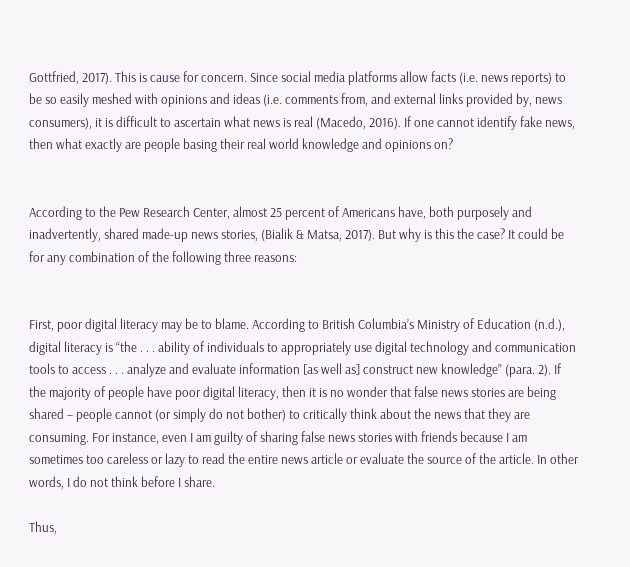Gottfried, 2017). This is cause for concern. Since social media platforms allow facts (i.e. news reports) to be so easily meshed with opinions and ideas (i.e. comments from, and external links provided by, news consumers), it is difficult to ascertain what news is real (Macedo, 2016). If one cannot identify fake news, then what exactly are people basing their real world knowledge and opinions on?


According to the Pew Research Center, almost 25 percent of Americans have, both purposely and inadvertently, shared made-up news stories, (Bialik & Matsa, 2017). But why is this the case? It could be for any combination of the following three reasons:


First, poor digital literacy may be to blame. According to British Columbia’s Ministry of Education (n.d.), digital literacy is “the . . . ability of individuals to appropriately use digital technology and communication tools to access . . . analyze and evaluate information [as well as] construct new knowledge” (para. 2). If the majority of people have poor digital literacy, then it is no wonder that false news stories are being shared – people cannot (or simply do not bother) to critically think about the news that they are consuming. For instance, even I am guilty of sharing false news stories with friends because I am sometimes too careless or lazy to read the entire news article or evaluate the source of the article. In other words, I do not think before I share.

Thus,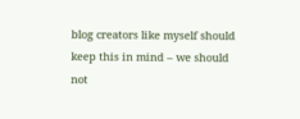blog creators like myself should keep this in mind – we should not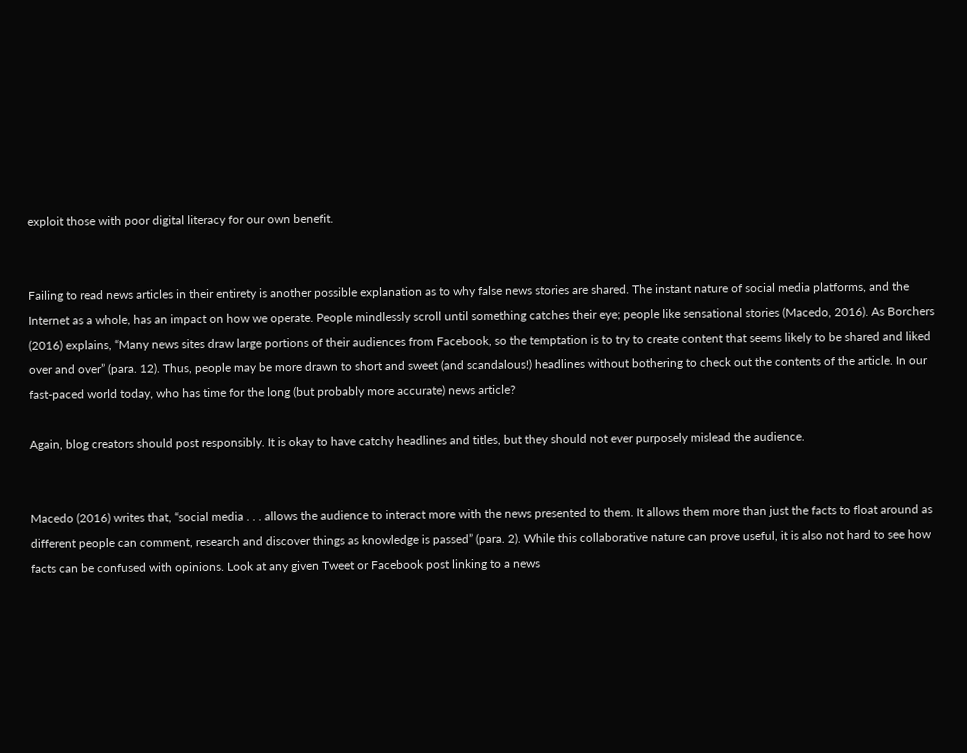exploit those with poor digital literacy for our own benefit.


Failing to read news articles in their entirety is another possible explanation as to why false news stories are shared. The instant nature of social media platforms, and the Internet as a whole, has an impact on how we operate. People mindlessly scroll until something catches their eye; people like sensational stories (Macedo, 2016). As Borchers (2016) explains, “Many news sites draw large portions of their audiences from Facebook, so the temptation is to try to create content that seems likely to be shared and liked over and over” (para. 12). Thus, people may be more drawn to short and sweet (and scandalous!) headlines without bothering to check out the contents of the article. In our fast-paced world today, who has time for the long (but probably more accurate) news article?

Again, blog creators should post responsibly. It is okay to have catchy headlines and titles, but they should not ever purposely mislead the audience.


Macedo (2016) writes that, “social media . . . allows the audience to interact more with the news presented to them. It allows them more than just the facts to float around as different people can comment, research and discover things as knowledge is passed” (para. 2). While this collaborative nature can prove useful, it is also not hard to see how facts can be confused with opinions. Look at any given Tweet or Facebook post linking to a news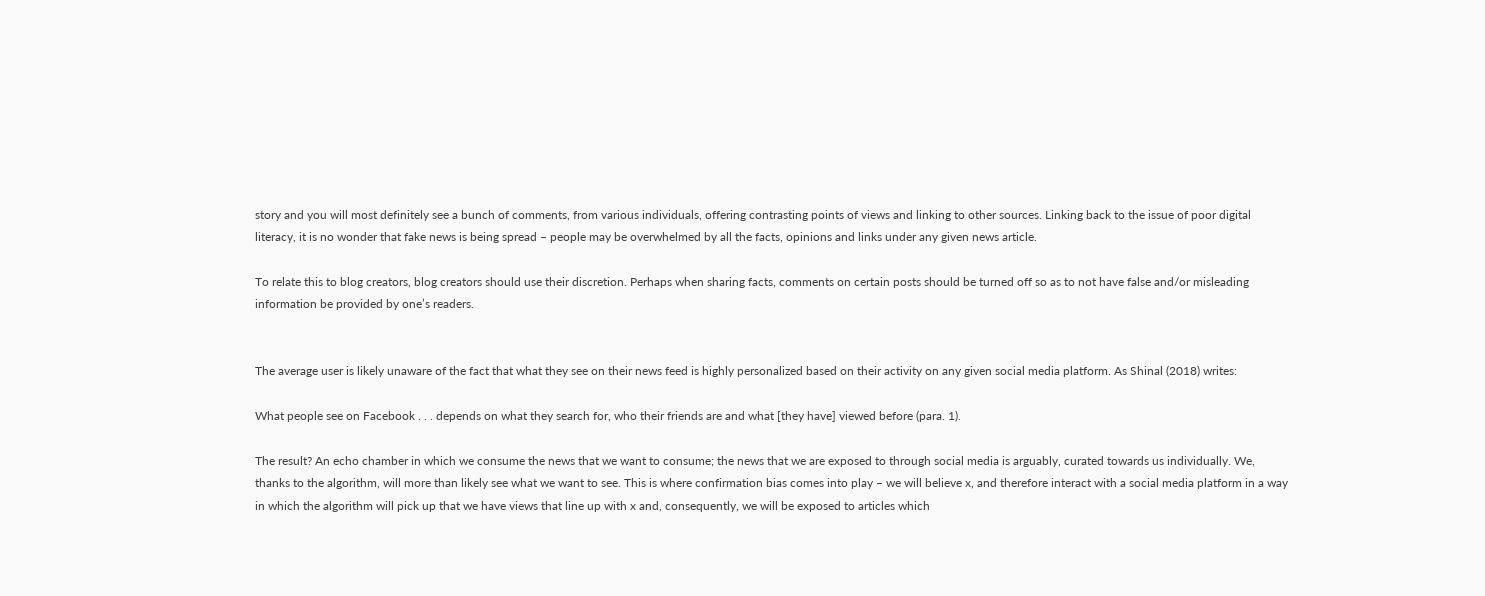story and you will most definitely see a bunch of comments, from various individuals, offering contrasting points of views and linking to other sources. Linking back to the issue of poor digital literacy, it is no wonder that fake news is being spread – people may be overwhelmed by all the facts, opinions and links under any given news article.

To relate this to blog creators, blog creators should use their discretion. Perhaps when sharing facts, comments on certain posts should be turned off so as to not have false and/or misleading information be provided by one’s readers.


The average user is likely unaware of the fact that what they see on their news feed is highly personalized based on their activity on any given social media platform. As Shinal (2018) writes:

What people see on Facebook . . . depends on what they search for, who their friends are and what [they have] viewed before (para. 1).

The result? An echo chamber in which we consume the news that we want to consume; the news that we are exposed to through social media is arguably, curated towards us individually. We, thanks to the algorithm, will more than likely see what we want to see. This is where confirmation bias comes into play – we will believe x, and therefore interact with a social media platform in a way in which the algorithm will pick up that we have views that line up with x and, consequently, we will be exposed to articles which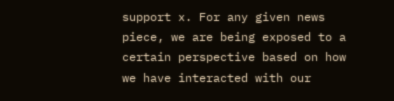support x. For any given news piece, we are being exposed to a certain perspective based on how we have interacted with our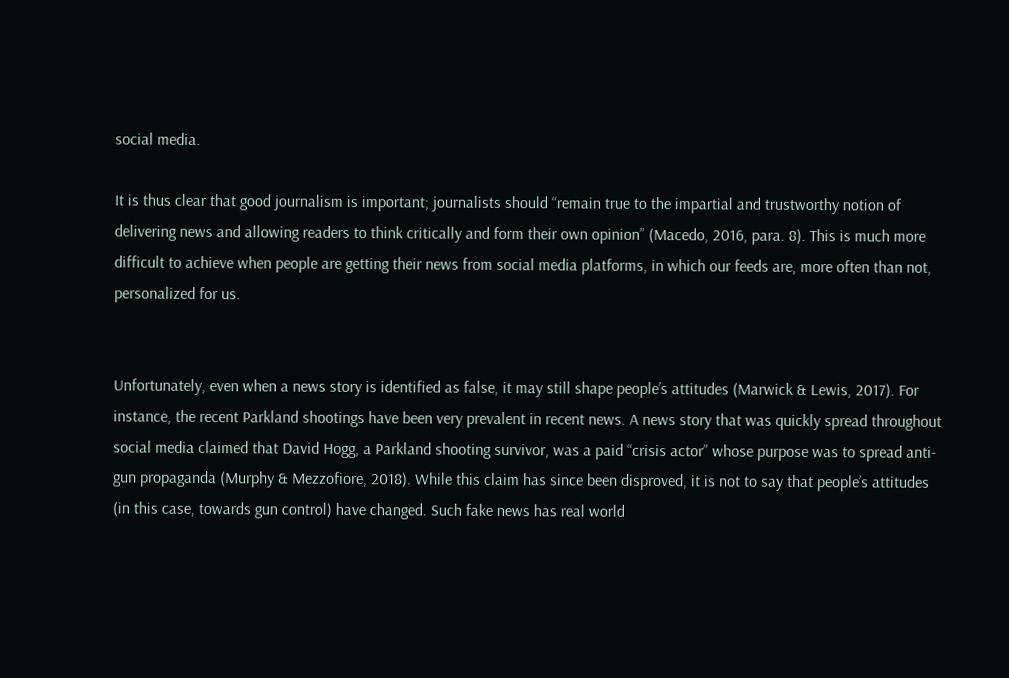social media.

It is thus clear that good journalism is important; journalists should “remain true to the impartial and trustworthy notion of delivering news and allowing readers to think critically and form their own opinion” (Macedo, 2016, para. 8). This is much more difficult to achieve when people are getting their news from social media platforms, in which our feeds are, more often than not, personalized for us.


Unfortunately, even when a news story is identified as false, it may still shape people’s attitudes (Marwick & Lewis, 2017). For instance, the recent Parkland shootings have been very prevalent in recent news. A news story that was quickly spread throughout social media claimed that David Hogg, a Parkland shooting survivor, was a paid “crisis actor” whose purpose was to spread anti-gun propaganda (Murphy & Mezzofiore, 2018). While this claim has since been disproved, it is not to say that people’s attitudes (in this case, towards gun control) have changed. Such fake news has real world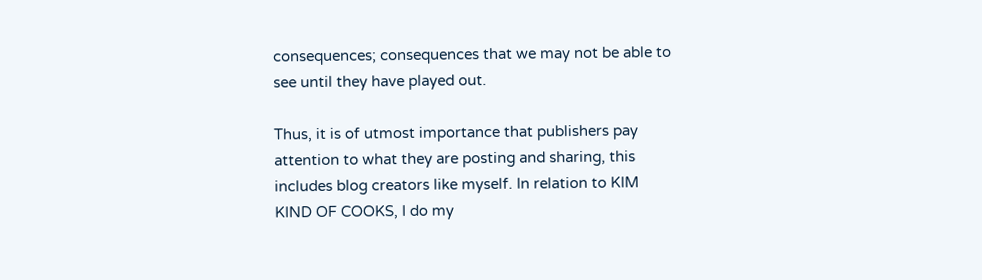consequences; consequences that we may not be able to see until they have played out.

Thus, it is of utmost importance that publishers pay attention to what they are posting and sharing, this includes blog creators like myself. In relation to KIM KIND OF COOKS, I do my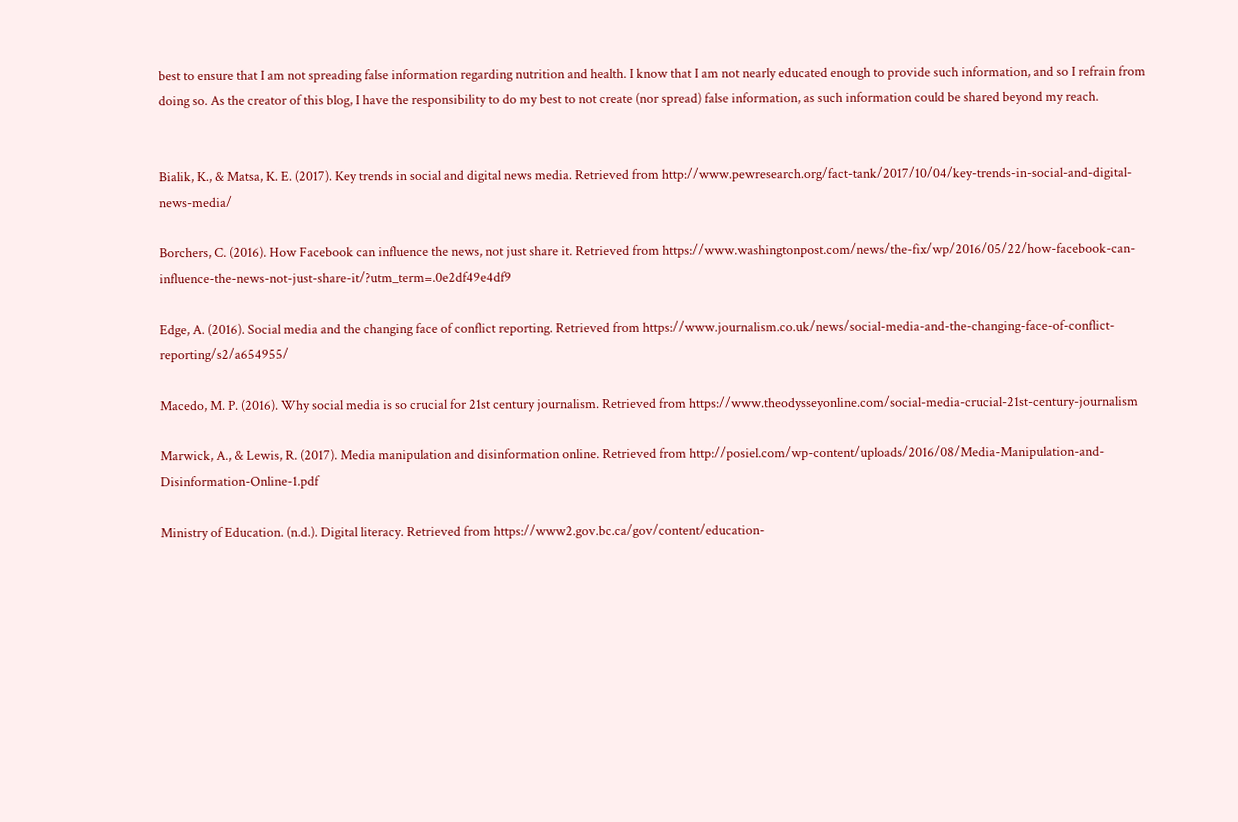best to ensure that I am not spreading false information regarding nutrition and health. I know that I am not nearly educated enough to provide such information, and so I refrain from doing so. As the creator of this blog, I have the responsibility to do my best to not create (nor spread) false information, as such information could be shared beyond my reach.


Bialik, K., & Matsa, K. E. (2017). Key trends in social and digital news media. Retrieved from http://www.pewresearch.org/fact-tank/2017/10/04/key-trends-in-social-and-digital-news-media/

Borchers, C. (2016). How Facebook can influence the news, not just share it. Retrieved from https://www.washingtonpost.com/news/the-fix/wp/2016/05/22/how-facebook-can-influence-the-news-not-just-share-it/?utm_term=.0e2df49e4df9

Edge, A. (2016). Social media and the changing face of conflict reporting. Retrieved from https://www.journalism.co.uk/news/social-media-and-the-changing-face-of-conflict-reporting/s2/a654955/

Macedo, M. P. (2016). Why social media is so crucial for 21st century journalism. Retrieved from https://www.theodysseyonline.com/social-media-crucial-21st-century-journalism

Marwick, A., & Lewis, R. (2017). Media manipulation and disinformation online. Retrieved from http://posiel.com/wp-content/uploads/2016/08/Media-Manipulation-and-Disinformation-Online-1.pdf

Ministry of Education. (n.d.). Digital literacy. Retrieved from https://www2.gov.bc.ca/gov/content/education-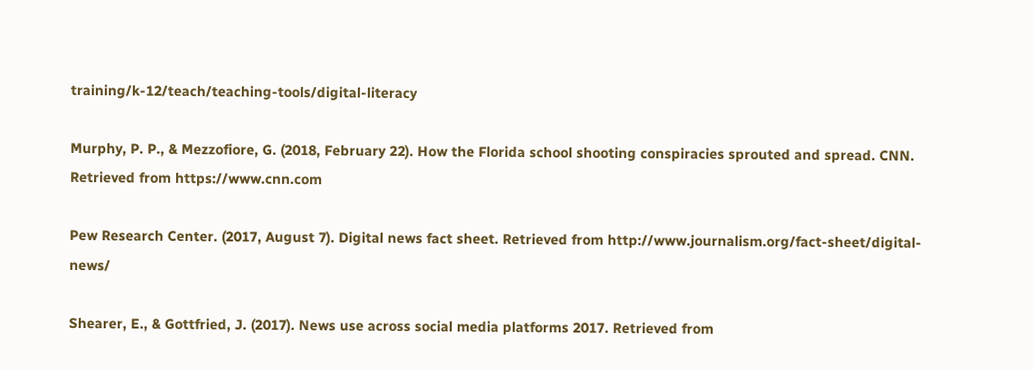training/k-12/teach/teaching-tools/digital-literacy

Murphy, P. P., & Mezzofiore, G. (2018, February 22). How the Florida school shooting conspiracies sprouted and spread. CNN. Retrieved from https://www.cnn.com

Pew Research Center. (2017, August 7). Digital news fact sheet. Retrieved from http://www.journalism.org/fact-sheet/digital-news/

Shearer, E., & Gottfried, J. (2017). News use across social media platforms 2017. Retrieved from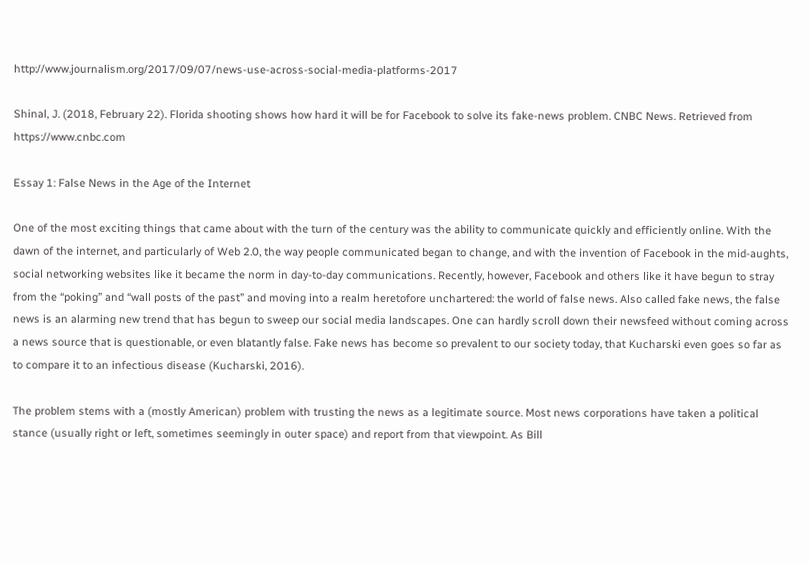http://www.journalism.org/2017/09/07/news-use-across-social-media-platforms-2017

Shinal, J. (2018, February 22). Florida shooting shows how hard it will be for Facebook to solve its fake-news problem. CNBC News. Retrieved from https://www.cnbc.com

Essay 1: False News in the Age of the Internet

One of the most exciting things that came about with the turn of the century was the ability to communicate quickly and efficiently online. With the dawn of the internet, and particularly of Web 2.0, the way people communicated began to change, and with the invention of Facebook in the mid-aughts, social networking websites like it became the norm in day-to-day communications. Recently, however, Facebook and others like it have begun to stray from the “poking” and “wall posts of the past” and moving into a realm heretofore unchartered: the world of false news. Also called fake news, the false news is an alarming new trend that has begun to sweep our social media landscapes. One can hardly scroll down their newsfeed without coming across a news source that is questionable, or even blatantly false. Fake news has become so prevalent to our society today, that Kucharski even goes so far as to compare it to an infectious disease (Kucharski, 2016).

The problem stems with a (mostly American) problem with trusting the news as a legitimate source. Most news corporations have taken a political stance (usually right or left, sometimes seemingly in outer space) and report from that viewpoint. As Bill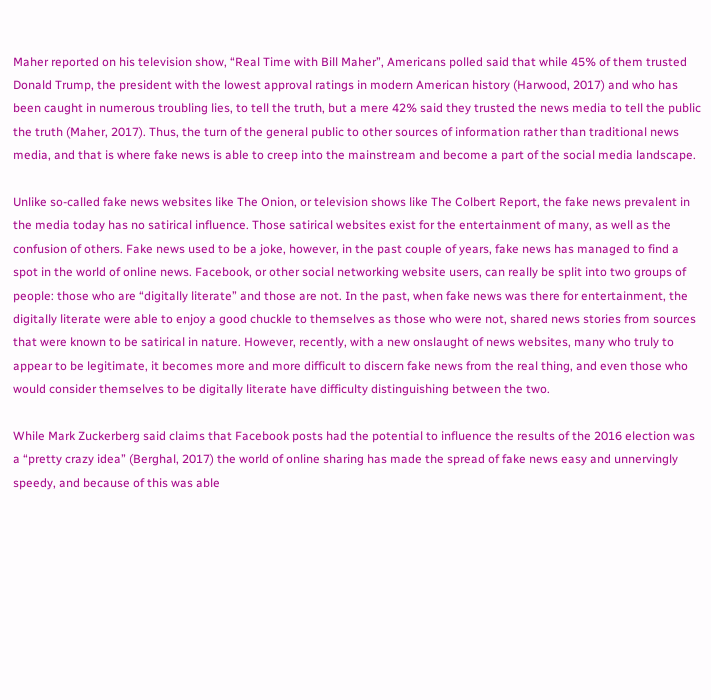Maher reported on his television show, “Real Time with Bill Maher”, Americans polled said that while 45% of them trusted Donald Trump, the president with the lowest approval ratings in modern American history (Harwood, 2017) and who has been caught in numerous troubling lies, to tell the truth, but a mere 42% said they trusted the news media to tell the public the truth (Maher, 2017). Thus, the turn of the general public to other sources of information rather than traditional news media, and that is where fake news is able to creep into the mainstream and become a part of the social media landscape.

Unlike so-called fake news websites like The Onion, or television shows like The Colbert Report, the fake news prevalent in the media today has no satirical influence. Those satirical websites exist for the entertainment of many, as well as the confusion of others. Fake news used to be a joke, however, in the past couple of years, fake news has managed to find a spot in the world of online news. Facebook, or other social networking website users, can really be split into two groups of people: those who are “digitally literate” and those are not. In the past, when fake news was there for entertainment, the digitally literate were able to enjoy a good chuckle to themselves as those who were not, shared news stories from sources that were known to be satirical in nature. However, recently, with a new onslaught of news websites, many who truly to appear to be legitimate, it becomes more and more difficult to discern fake news from the real thing, and even those who would consider themselves to be digitally literate have difficulty distinguishing between the two.

While Mark Zuckerberg said claims that Facebook posts had the potential to influence the results of the 2016 election was a “pretty crazy idea” (Berghal, 2017) the world of online sharing has made the spread of fake news easy and unnervingly speedy, and because of this was able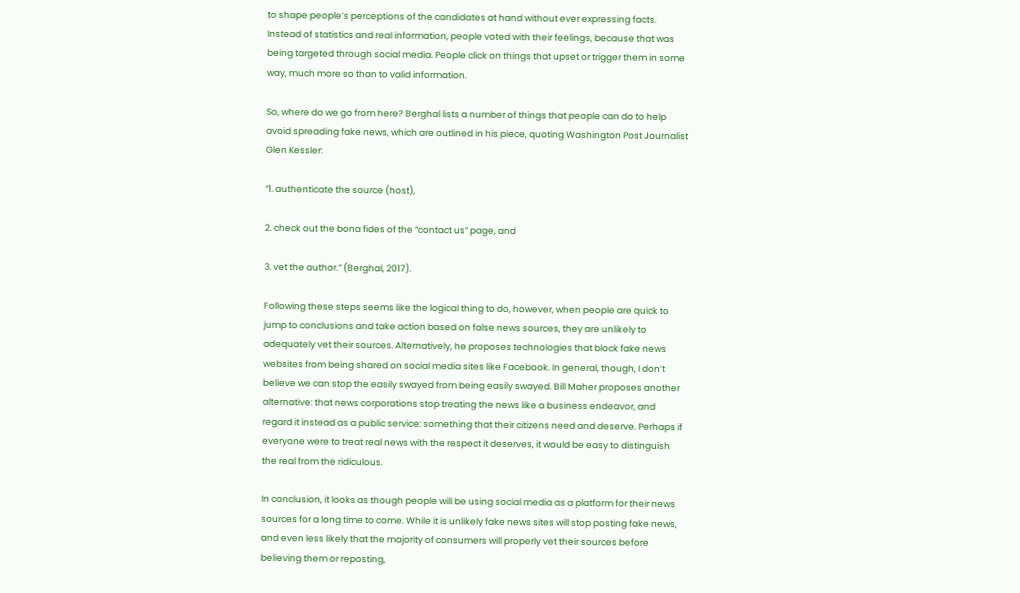to shape people’s perceptions of the candidates at hand without ever expressing facts. Instead of statistics and real information, people voted with their feelings, because that was being targeted through social media. People click on things that upset or trigger them in some way, much more so than to valid information.

So, where do we go from here? Berghal lists a number of things that people can do to help avoid spreading fake news, which are outlined in his piece, quoting Washington Post Journalist Glen Kessler:

“1. authenticate the source (host),

2. check out the bona fides of the “contact us” page, and

3. vet the author.” (Berghal, 2017).

Following these steps seems like the logical thing to do, however, when people are quick to jump to conclusions and take action based on false news sources, they are unlikely to adequately vet their sources. Alternatively, he proposes technologies that block fake news websites from being shared on social media sites like Facebook. In general, though, I don’t believe we can stop the easily swayed from being easily swayed. Bill Maher proposes another alternative: that news corporations stop treating the news like a business endeavor, and regard it instead as a public service: something that their citizens need and deserve. Perhaps if everyone were to treat real news with the respect it deserves, it would be easy to distinguish the real from the ridiculous.

In conclusion, it looks as though people will be using social media as a platform for their news sources for a long time to come. While it is unlikely fake news sites will stop posting fake news, and even less likely that the majority of consumers will properly vet their sources before believing them or reposting,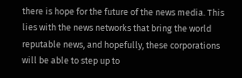there is hope for the future of the news media. This lies with the news networks that bring the world reputable news, and hopefully, these corporations will be able to step up to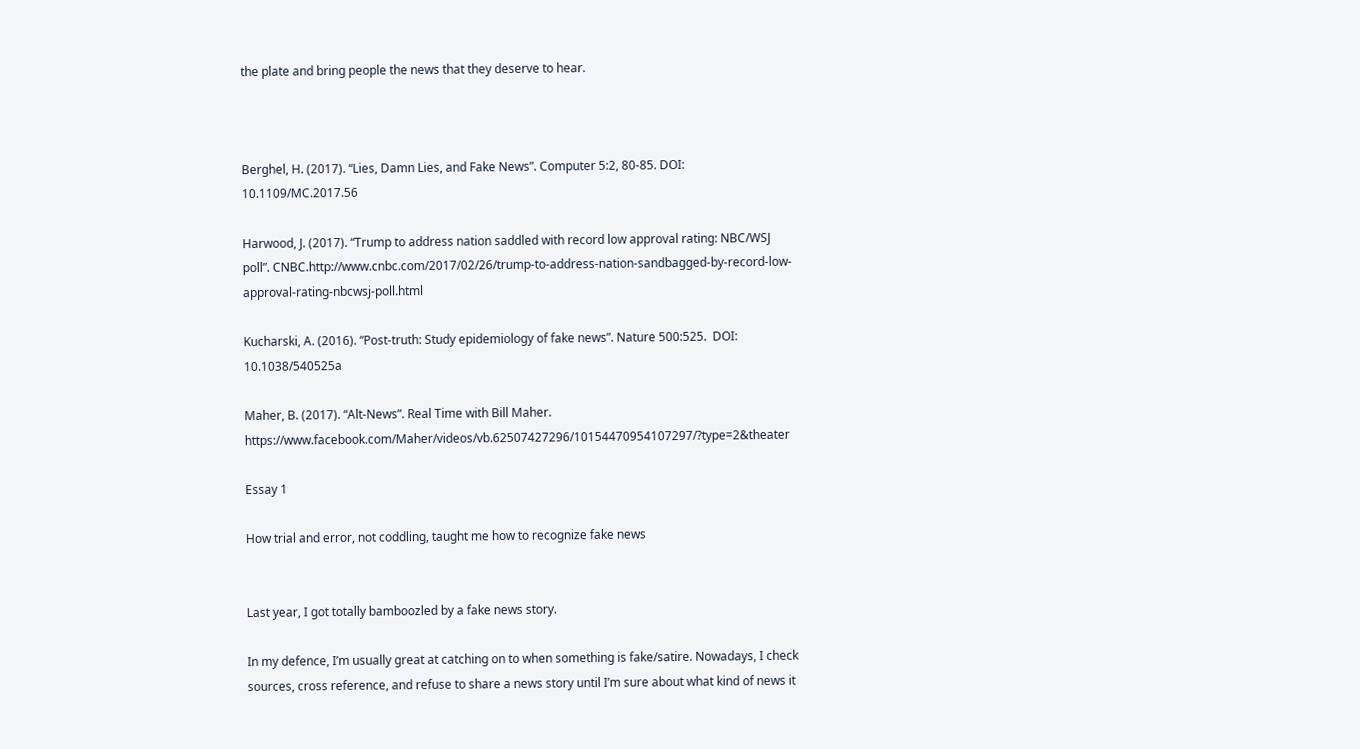the plate and bring people the news that they deserve to hear.



Berghel, H. (2017). “Lies, Damn Lies, and Fake News”. Computer 5:2, 80-85. DOI: 10.1109/MC.2017.56

Harwood, J. (2017). “Trump to address nation saddled with record low approval rating: NBC/WSJ poll”. CNBC.http://www.cnbc.com/2017/02/26/trump-to-address-nation-sandbagged-by-record-low-approval-rating-nbcwsj-poll.html

Kucharski, A. (2016). “Post-truth: Study epidemiology of fake news”. Nature 500:525.  DOI: 10.1038/540525a

Maher, B. (2017). “Alt-News”. Real Time with Bill Maher. https://www.facebook.com/Maher/videos/vb.62507427296/10154470954107297/?type=2&theater

Essay 1

How trial and error, not coddling, taught me how to recognize fake news


Last year, I got totally bamboozled by a fake news story.

In my defence, I’m usually great at catching on to when something is fake/satire. Nowadays, I check sources, cross reference, and refuse to share a news story until I’m sure about what kind of news it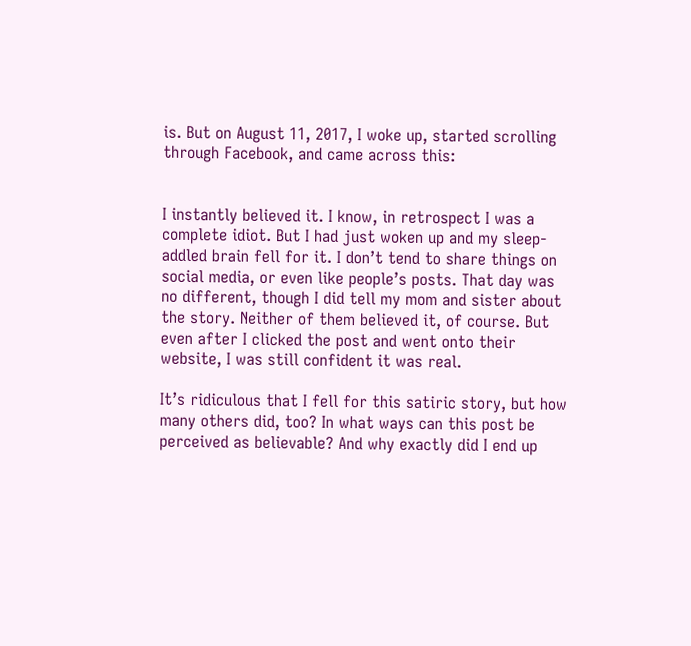is. But on August 11, 2017, I woke up, started scrolling through Facebook, and came across this:


I instantly believed it. I know, in retrospect I was a complete idiot. But I had just woken up and my sleep-addled brain fell for it. I don’t tend to share things on social media, or even like people’s posts. That day was no different, though I did tell my mom and sister about the story. Neither of them believed it, of course. But even after I clicked the post and went onto their website, I was still confident it was real.

It’s ridiculous that I fell for this satiric story, but how many others did, too? In what ways can this post be perceived as believable? And why exactly did I end up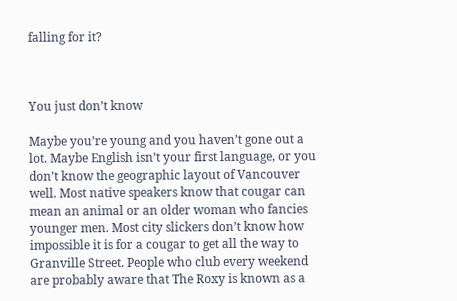falling for it?



You just don’t know

Maybe you’re young and you haven’t gone out a lot. Maybe English isn’t your first language, or you don’t know the geographic layout of Vancouver well. Most native speakers know that cougar can mean an animal or an older woman who fancies younger men. Most city slickers don’t know how impossible it is for a cougar to get all the way to Granville Street. People who club every weekend are probably aware that The Roxy is known as a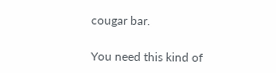cougar bar.

You need this kind of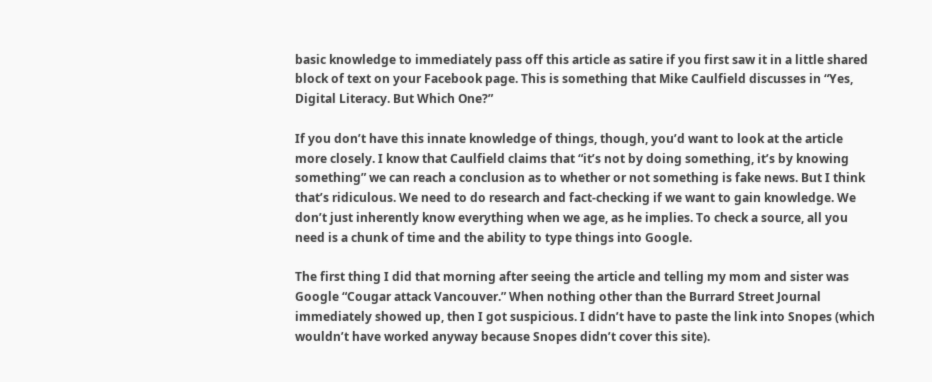basic knowledge to immediately pass off this article as satire if you first saw it in a little shared block of text on your Facebook page. This is something that Mike Caulfield discusses in “Yes, Digital Literacy. But Which One?”

If you don’t have this innate knowledge of things, though, you’d want to look at the article more closely. I know that Caulfield claims that “it’s not by doing something, it’s by knowing something” we can reach a conclusion as to whether or not something is fake news. But I think that’s ridiculous. We need to do research and fact-checking if we want to gain knowledge. We don’t just inherently know everything when we age, as he implies. To check a source, all you need is a chunk of time and the ability to type things into Google.

The first thing I did that morning after seeing the article and telling my mom and sister was Google “Cougar attack Vancouver.” When nothing other than the Burrard Street Journal immediately showed up, then I got suspicious. I didn’t have to paste the link into Snopes (which wouldn’t have worked anyway because Snopes didn’t cover this site).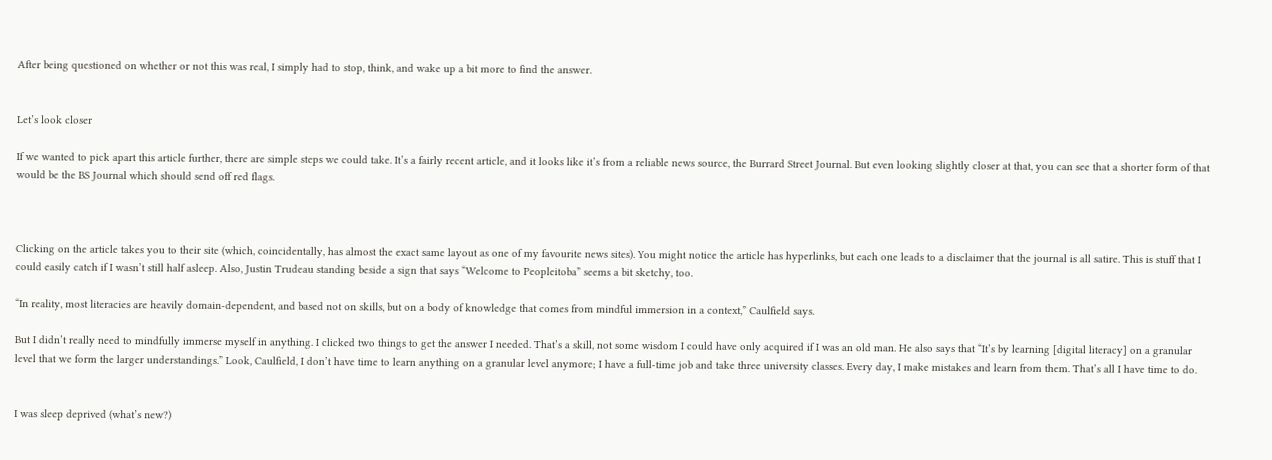After being questioned on whether or not this was real, I simply had to stop, think, and wake up a bit more to find the answer.


Let’s look closer

If we wanted to pick apart this article further, there are simple steps we could take. It’s a fairly recent article, and it looks like it’s from a reliable news source, the Burrard Street Journal. But even looking slightly closer at that, you can see that a shorter form of that would be the BS Journal which should send off red flags.



Clicking on the article takes you to their site (which, coincidentally, has almost the exact same layout as one of my favourite news sites). You might notice the article has hyperlinks, but each one leads to a disclaimer that the journal is all satire. This is stuff that I could easily catch if I wasn’t still half asleep. Also, Justin Trudeau standing beside a sign that says “Welcome to Peopleitoba” seems a bit sketchy, too.

“In reality, most literacies are heavily domain-dependent, and based not on skills, but on a body of knowledge that comes from mindful immersion in a context,” Caulfield says.

But I didn’t really need to mindfully immerse myself in anything. I clicked two things to get the answer I needed. That’s a skill, not some wisdom I could have only acquired if I was an old man. He also says that “It’s by learning [digital literacy] on a granular level that we form the larger understandings.” Look, Caulfield, I don’t have time to learn anything on a granular level anymore; I have a full-time job and take three university classes. Every day, I make mistakes and learn from them. That’s all I have time to do.


I was sleep deprived (what’s new?)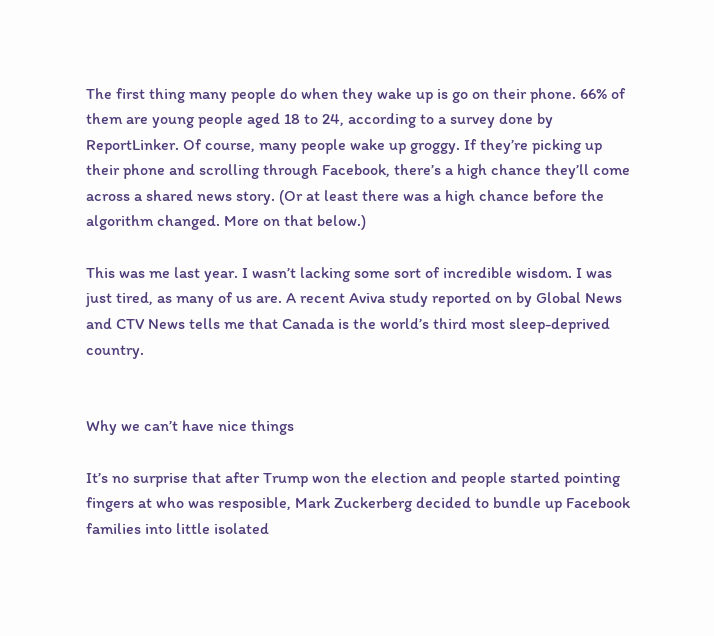The first thing many people do when they wake up is go on their phone. 66% of them are young people aged 18 to 24, according to a survey done by ReportLinker. Of course, many people wake up groggy. If they’re picking up their phone and scrolling through Facebook, there’s a high chance they’ll come across a shared news story. (Or at least there was a high chance before the algorithm changed. More on that below.)

This was me last year. I wasn’t lacking some sort of incredible wisdom. I was just tired, as many of us are. A recent Aviva study reported on by Global News and CTV News tells me that Canada is the world’s third most sleep-deprived country.


Why we can’t have nice things

It’s no surprise that after Trump won the election and people started pointing fingers at who was resposible, Mark Zuckerberg decided to bundle up Facebook families into little isolated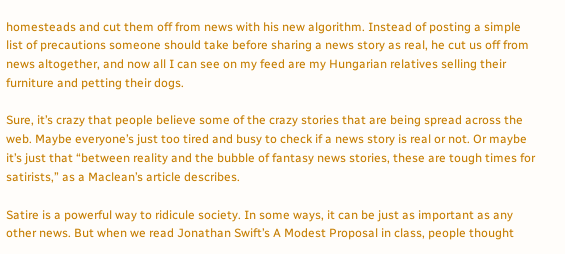homesteads and cut them off from news with his new algorithm. Instead of posting a simple list of precautions someone should take before sharing a news story as real, he cut us off from news altogether, and now all I can see on my feed are my Hungarian relatives selling their furniture and petting their dogs.

Sure, it’s crazy that people believe some of the crazy stories that are being spread across the web. Maybe everyone’s just too tired and busy to check if a news story is real or not. Or maybe it’s just that “between reality and the bubble of fantasy news stories, these are tough times for satirists,” as a Maclean’s article describes.

Satire is a powerful way to ridicule society. In some ways, it can be just as important as any other news. But when we read Jonathan Swift’s A Modest Proposal in class, people thought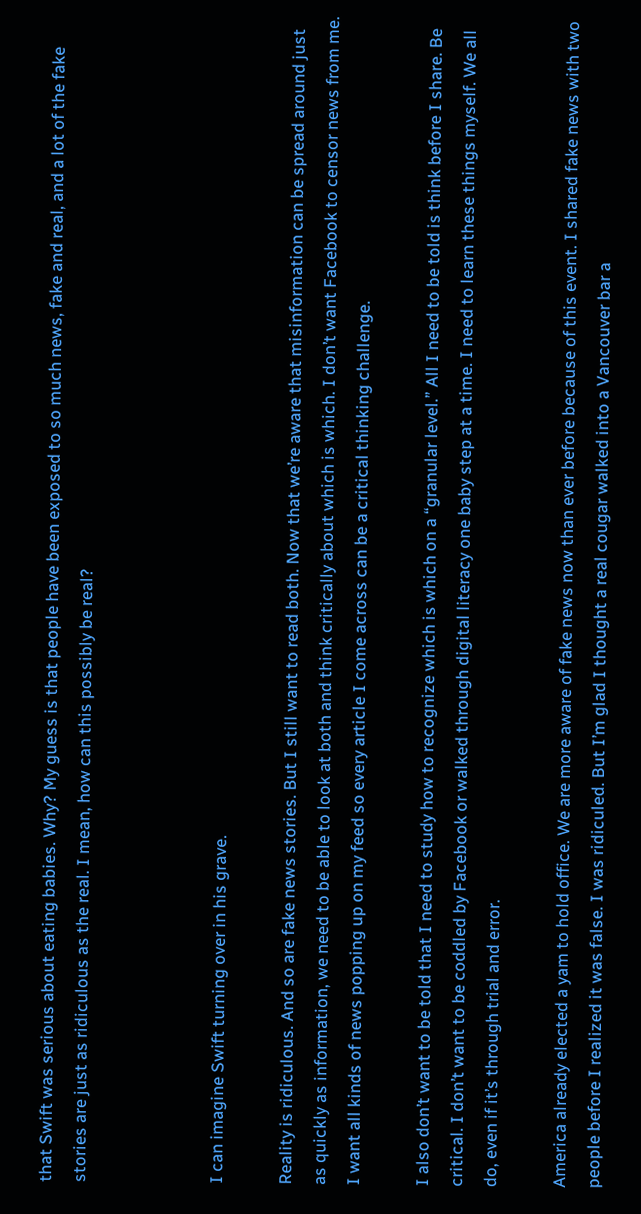that Swift was serious about eating babies. Why? My guess is that people have been exposed to so much news, fake and real, and a lot of the fake stories are just as ridiculous as the real. I mean, how can this possibly be real?



I can imagine Swift turning over in his grave.

Reality is ridiculous. And so are fake news stories. But I still want to read both. Now that we’re aware that misinformation can be spread around just as quickly as information, we need to be able to look at both and think critically about which is which. I don’t want Facebook to censor news from me. I want all kinds of news popping up on my feed so every article I come across can be a critical thinking challenge.

I also don’t want to be told that I need to study how to recognize which is which on a “granular level.” All I need to be told is think before I share. Be critical. I don’t want to be coddled by Facebook or walked through digital literacy one baby step at a time. I need to learn these things myself. We all do, even if it’s through trial and error.

America already elected a yam to hold office. We are more aware of fake news now than ever before because of this event. I shared fake news with two people before I realized it was false. I was ridiculed. But I’m glad I thought a real cougar walked into a Vancouver bar a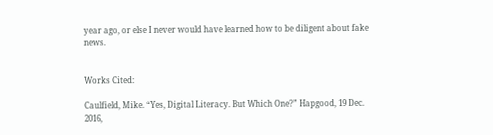year ago, or else I never would have learned how to be diligent about fake news.


Works Cited:

Caulfield, Mike. “Yes, Digital Literacy. But Which One?” Hapgood, 19 Dec. 2016,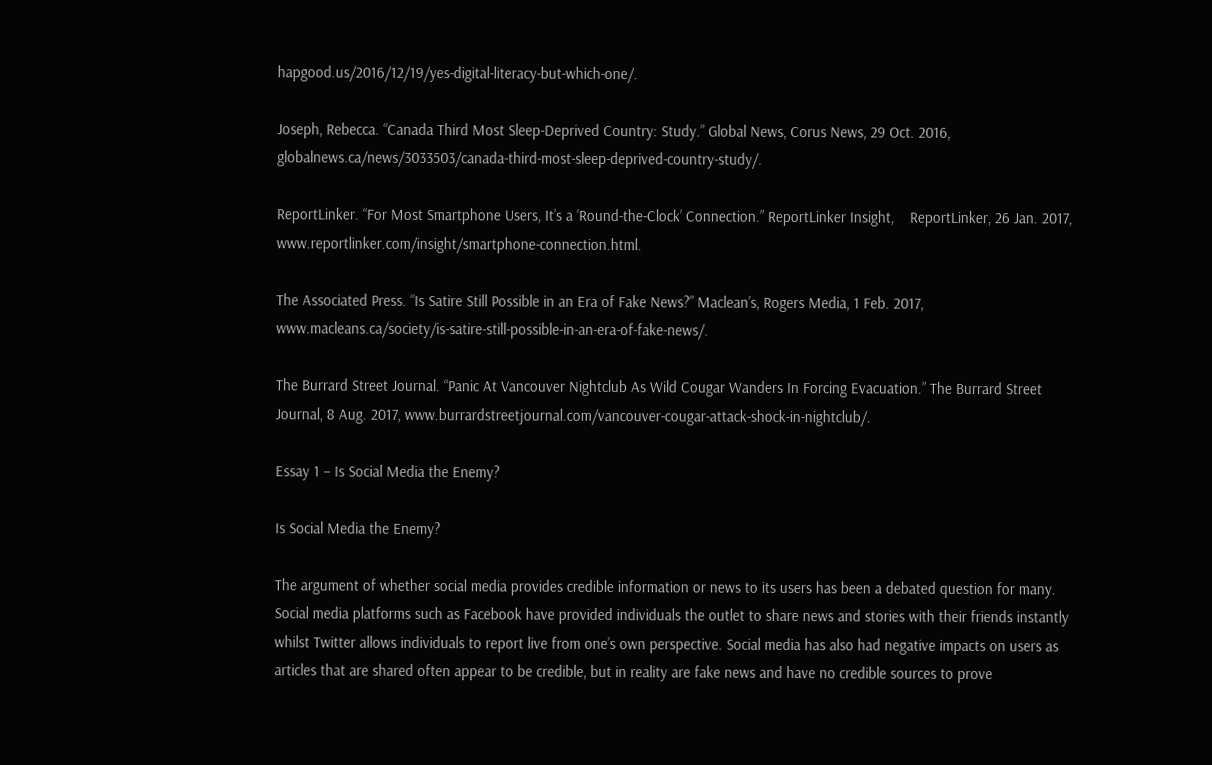hapgood.us/2016/12/19/yes-digital-literacy-but-which-one/.

Joseph, Rebecca. “Canada Third Most Sleep-Deprived Country: Study.” Global News, Corus News, 29 Oct. 2016, globalnews.ca/news/3033503/canada-third-most-sleep-deprived-country-study/.

ReportLinker. “For Most Smartphone Users, It’s a ‘Round-the-Clock’ Connection.” ReportLinker Insight,    ReportLinker, 26 Jan. 2017, www.reportlinker.com/insight/smartphone-connection.html.

The Associated Press. “Is Satire Still Possible in an Era of Fake News?” Maclean’s, Rogers Media, 1 Feb. 2017, www.macleans.ca/society/is-satire-still-possible-in-an-era-of-fake-news/.

The Burrard Street Journal. “Panic At Vancouver Nightclub As Wild Cougar Wanders In Forcing Evacuation.” The Burrard Street Journal, 8 Aug. 2017, www.burrardstreetjournal.com/vancouver-cougar-attack-shock-in-nightclub/.

Essay 1 – Is Social Media the Enemy?

Is Social Media the Enemy?

The argument of whether social media provides credible information or news to its users has been a debated question for many. Social media platforms such as Facebook have provided individuals the outlet to share news and stories with their friends instantly whilst Twitter allows individuals to report live from one’s own perspective. Social media has also had negative impacts on users as articles that are shared often appear to be credible, but in reality are fake news and have no credible sources to prove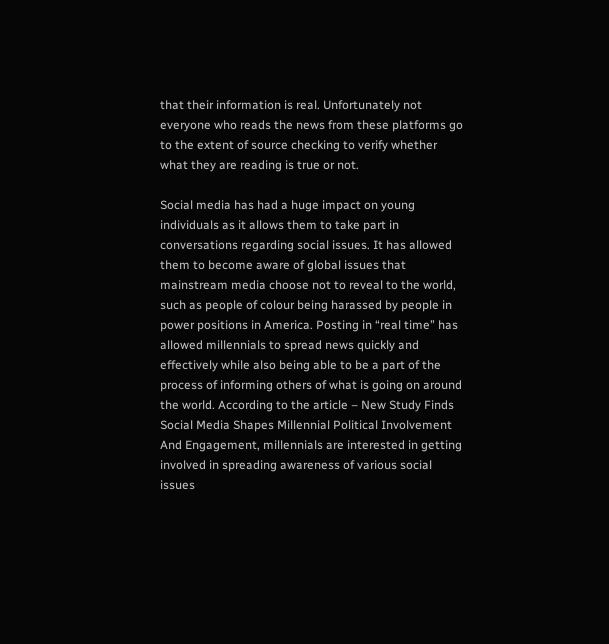that their information is real. Unfortunately not everyone who reads the news from these platforms go to the extent of source checking to verify whether what they are reading is true or not.

Social media has had a huge impact on young individuals as it allows them to take part in conversations regarding social issues. It has allowed them to become aware of global issues that mainstream media choose not to reveal to the world, such as people of colour being harassed by people in power positions in America. Posting in “real time” has allowed millennials to spread news quickly and effectively while also being able to be a part of the process of informing others of what is going on around the world. According to the article – New Study Finds Social Media Shapes Millennial Political Involvement And Engagement, millennials are interested in getting involved in spreading awareness of various social issues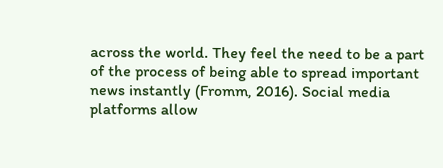across the world. They feel the need to be a part of the process of being able to spread important news instantly (Fromm, 2016). Social media platforms allow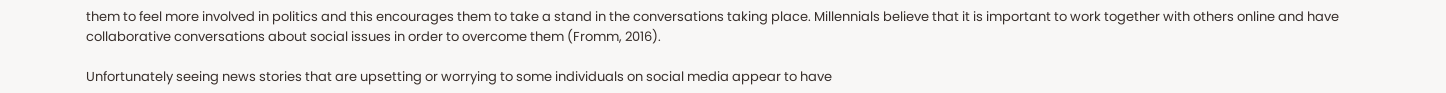them to feel more involved in politics and this encourages them to take a stand in the conversations taking place. Millennials believe that it is important to work together with others online and have collaborative conversations about social issues in order to overcome them (Fromm, 2016).

Unfortunately seeing news stories that are upsetting or worrying to some individuals on social media appear to have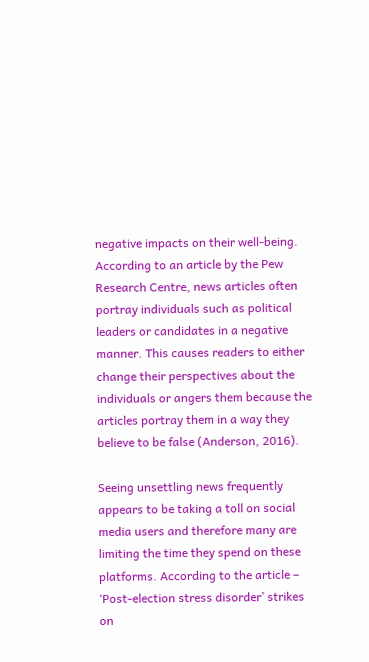negative impacts on their well-being. According to an article by the Pew Research Centre, news articles often portray individuals such as political leaders or candidates in a negative manner. This causes readers to either change their perspectives about the individuals or angers them because the articles portray them in a way they believe to be false (Anderson, 2016).

Seeing unsettling news frequently appears to be taking a toll on social media users and therefore many are limiting the time they spend on these platforms. According to the article – ‘Post-election stress disorder’ strikes on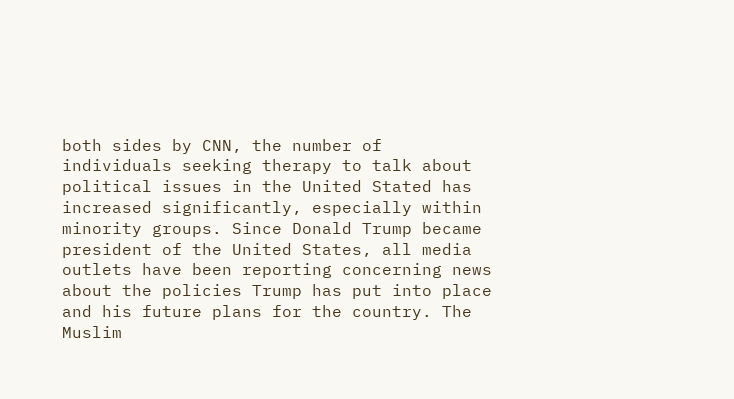both sides by CNN, the number of individuals seeking therapy to talk about political issues in the United Stated has increased significantly, especially within minority groups. Since Donald Trump became president of the United States, all media outlets have been reporting concerning news about the policies Trump has put into place and his future plans for the country. The Muslim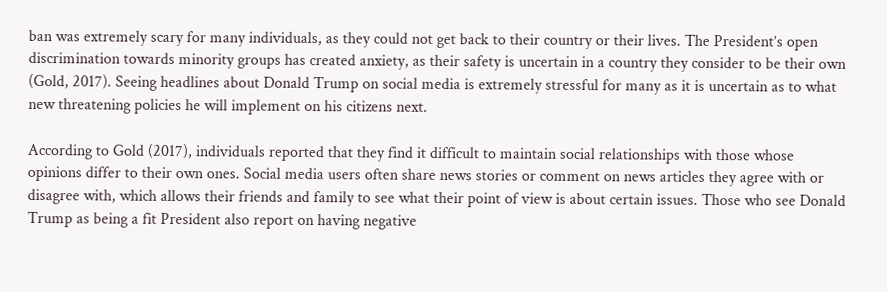ban was extremely scary for many individuals, as they could not get back to their country or their lives. The President’s open discrimination towards minority groups has created anxiety, as their safety is uncertain in a country they consider to be their own (Gold, 2017). Seeing headlines about Donald Trump on social media is extremely stressful for many as it is uncertain as to what new threatening policies he will implement on his citizens next.

According to Gold (2017), individuals reported that they find it difficult to maintain social relationships with those whose opinions differ to their own ones. Social media users often share news stories or comment on news articles they agree with or disagree with, which allows their friends and family to see what their point of view is about certain issues. Those who see Donald Trump as being a fit President also report on having negative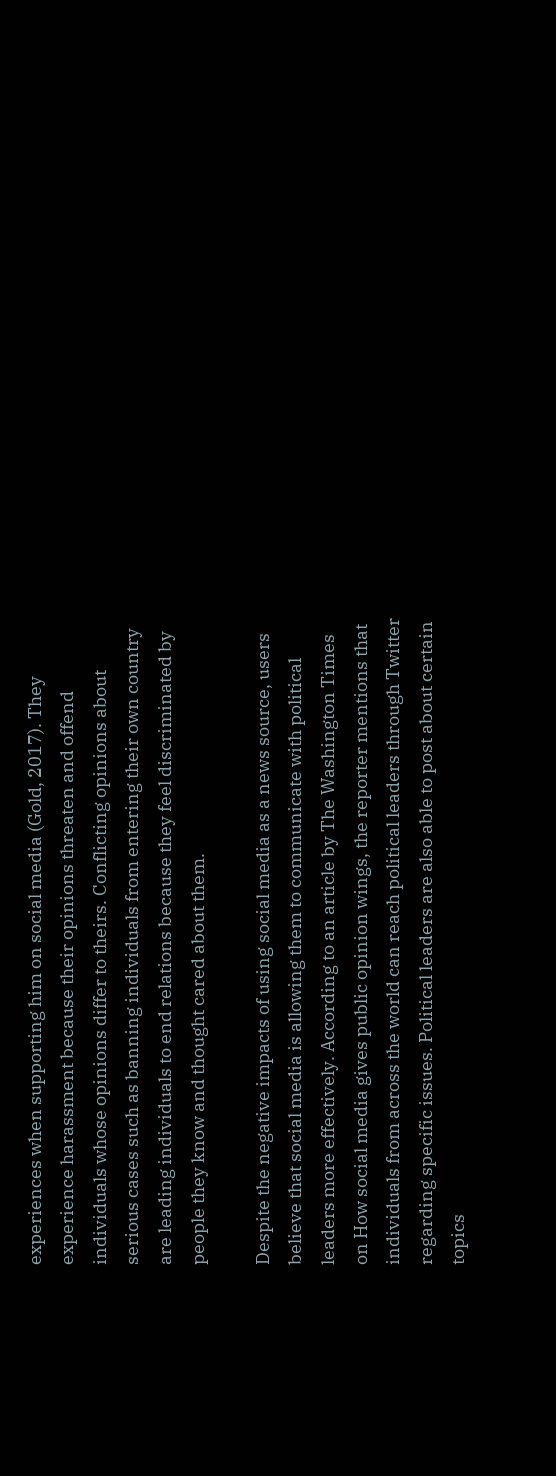experiences when supporting him on social media (Gold, 2017). They experience harassment because their opinions threaten and offend individuals whose opinions differ to theirs. Conflicting opinions about serious cases such as banning individuals from entering their own country are leading individuals to end relations because they feel discriminated by people they know and thought cared about them.

Despite the negative impacts of using social media as a news source, users believe that social media is allowing them to communicate with political leaders more effectively. According to an article by The Washington Times on How social media gives public opinion wings, the reporter mentions that individuals from across the world can reach political leaders through Twitter regarding specific issues. Political leaders are also able to post about certain topics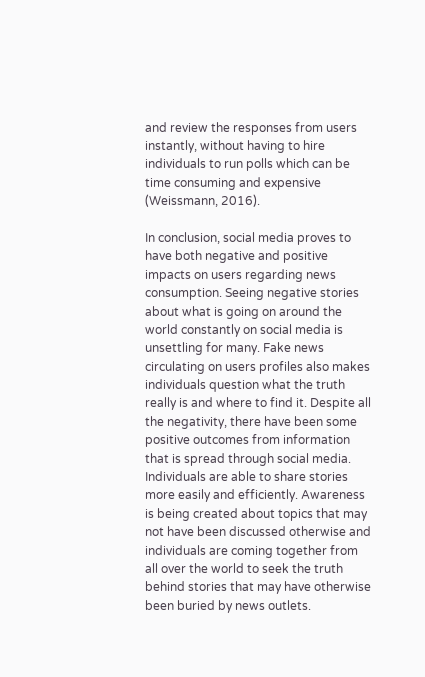and review the responses from users instantly, without having to hire individuals to run polls which can be time consuming and expensive (Weissmann, 2016).

In conclusion, social media proves to have both negative and positive impacts on users regarding news consumption. Seeing negative stories about what is going on around the world constantly on social media is unsettling for many. Fake news circulating on users profiles also makes individuals question what the truth really is and where to find it. Despite all the negativity, there have been some positive outcomes from information that is spread through social media. Individuals are able to share stories more easily and efficiently. Awareness is being created about topics that may not have been discussed otherwise and individuals are coming together from all over the world to seek the truth behind stories that may have otherwise been buried by news outlets.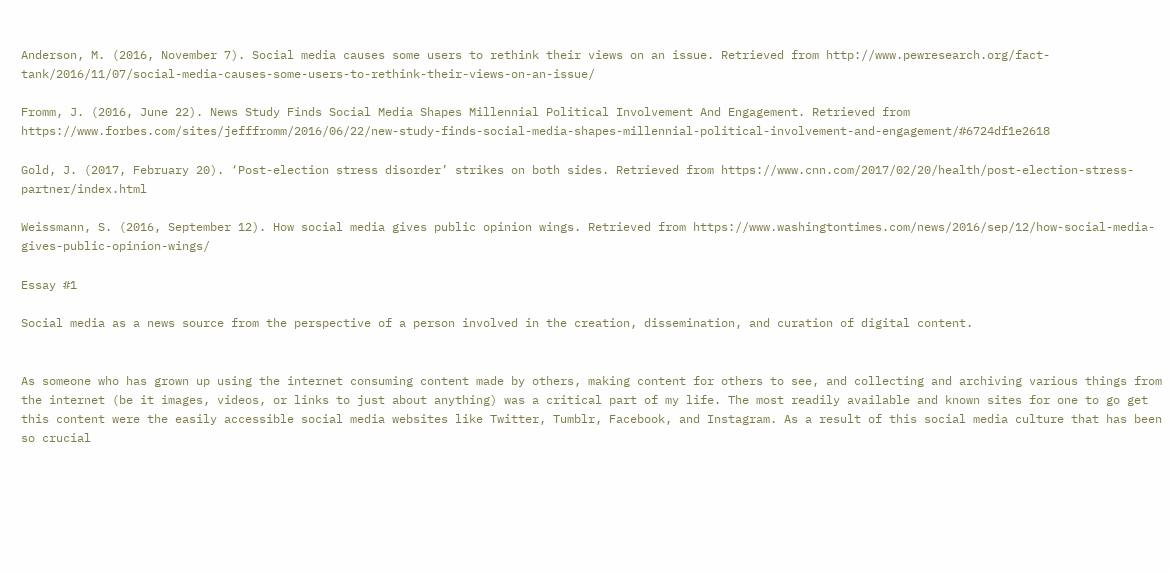Anderson, M. (2016, November 7). Social media causes some users to rethink their views on an issue. Retrieved from http://www.pewresearch.org/fact-tank/2016/11/07/social-media-causes-some-users-to-rethink-their-views-on-an-issue/

Fromm, J. (2016, June 22). News Study Finds Social Media Shapes Millennial Political Involvement And Engagement. Retrieved from https://www.forbes.com/sites/jefffromm/2016/06/22/new-study-finds-social-media-shapes-millennial-political-involvement-and-engagement/#6724df1e2618

Gold, J. (2017, February 20). ‘Post-election stress disorder’ strikes on both sides. Retrieved from https://www.cnn.com/2017/02/20/health/post-election-stress-partner/index.html

Weissmann, S. (2016, September 12). How social media gives public opinion wings. Retrieved from https://www.washingtontimes.com/news/2016/sep/12/how-social-media-gives-public-opinion-wings/

Essay #1

Social media as a news source from the perspective of a person involved in the creation, dissemination, and curation of digital content.


As someone who has grown up using the internet consuming content made by others, making content for others to see, and collecting and archiving various things from the internet (be it images, videos, or links to just about anything) was a critical part of my life. The most readily available and known sites for one to go get this content were the easily accessible social media websites like Twitter, Tumblr, Facebook, and Instagram. As a result of this social media culture that has been so crucial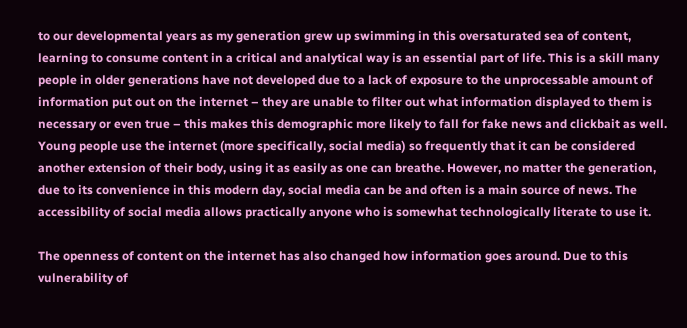to our developmental years as my generation grew up swimming in this oversaturated sea of content, learning to consume content in a critical and analytical way is an essential part of life. This is a skill many people in older generations have not developed due to a lack of exposure to the unprocessable amount of information put out on the internet – they are unable to filter out what information displayed to them is necessary or even true – this makes this demographic more likely to fall for fake news and clickbait as well. Young people use the internet (more specifically, social media) so frequently that it can be considered another extension of their body, using it as easily as one can breathe. However, no matter the generation, due to its convenience in this modern day, social media can be and often is a main source of news. The accessibility of social media allows practically anyone who is somewhat technologically literate to use it.

The openness of content on the internet has also changed how information goes around. Due to this vulnerability of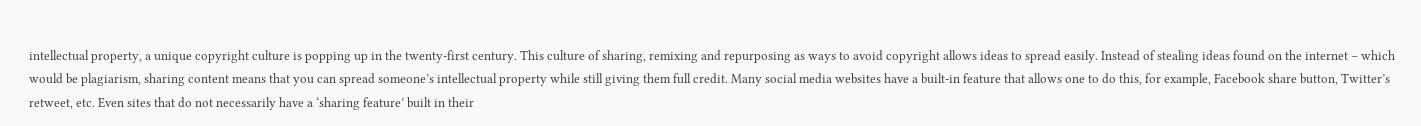intellectual property, a unique copyright culture is popping up in the twenty-first century. This culture of sharing, remixing and repurposing as ways to avoid copyright allows ideas to spread easily. Instead of stealing ideas found on the internet – which would be plagiarism, sharing content means that you can spread someone’s intellectual property while still giving them full credit. Many social media websites have a built-in feature that allows one to do this, for example, Facebook share button, Twitter’s retweet, etc. Even sites that do not necessarily have a ‘sharing feature’ built in their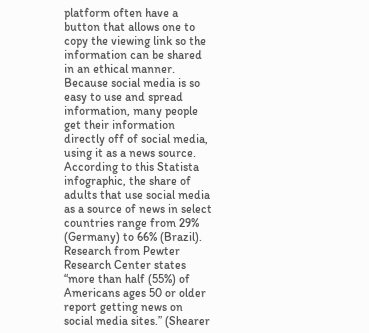platform often have a button that allows one to copy the viewing link so the information can be shared in an ethical manner. Because social media is so easy to use and spread information, many people get their information directly off of social media, using it as a news source. According to this Statista infographic, the share of adults that use social media as a source of news in select countries range from 29% (Germany) to 66% (Brazil). Research from Pewter Research Center states “more than half (55%) of Americans ages 50 or older report getting news on social media sites.” (Shearer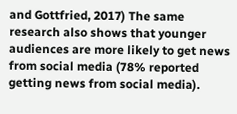and Gottfried, 2017) The same research also shows that younger audiences are more likely to get news from social media (78% reported getting news from social media).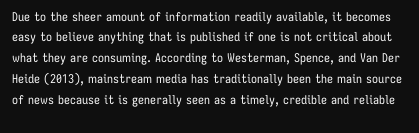Due to the sheer amount of information readily available, it becomes easy to believe anything that is published if one is not critical about what they are consuming. According to Westerman, Spence, and Van Der Heide (2013), mainstream media has traditionally been the main source of news because it is generally seen as a timely, credible and reliable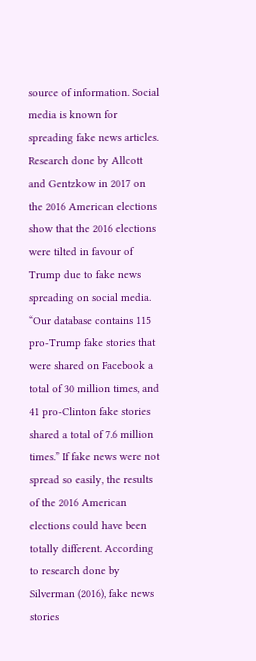source of information. Social media is known for spreading fake news articles. Research done by Allcott and Gentzkow in 2017 on the 2016 American elections show that the 2016 elections were tilted in favour of Trump due to fake news spreading on social media. “Our database contains 115 pro-Trump fake stories that were shared on Facebook a total of 30 million times, and 41 pro-Clinton fake stories shared a total of 7.6 million times.” If fake news were not spread so easily, the results of the 2016 American elections could have been totally different. According to research done by Silverman (2016), fake news stories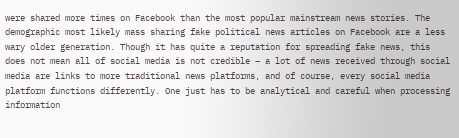were shared more times on Facebook than the most popular mainstream news stories. The demographic most likely mass sharing fake political news articles on Facebook are a less wary older generation. Though it has quite a reputation for spreading fake news, this does not mean all of social media is not credible – a lot of news received through social media are links to more traditional news platforms, and of course, every social media platform functions differently. One just has to be analytical and careful when processing information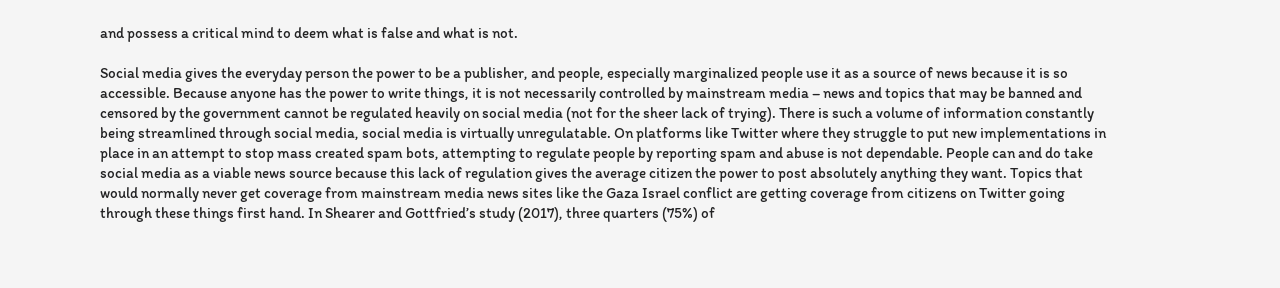and possess a critical mind to deem what is false and what is not.

Social media gives the everyday person the power to be a publisher, and people, especially marginalized people use it as a source of news because it is so accessible. Because anyone has the power to write things, it is not necessarily controlled by mainstream media – news and topics that may be banned and censored by the government cannot be regulated heavily on social media (not for the sheer lack of trying). There is such a volume of information constantly being streamlined through social media, social media is virtually unregulatable. On platforms like Twitter where they struggle to put new implementations in place in an attempt to stop mass created spam bots, attempting to regulate people by reporting spam and abuse is not dependable. People can and do take social media as a viable news source because this lack of regulation gives the average citizen the power to post absolutely anything they want. Topics that would normally never get coverage from mainstream media news sites like the Gaza Israel conflict are getting coverage from citizens on Twitter going through these things first hand. In Shearer and Gottfried’s study (2017), three quarters (75%) of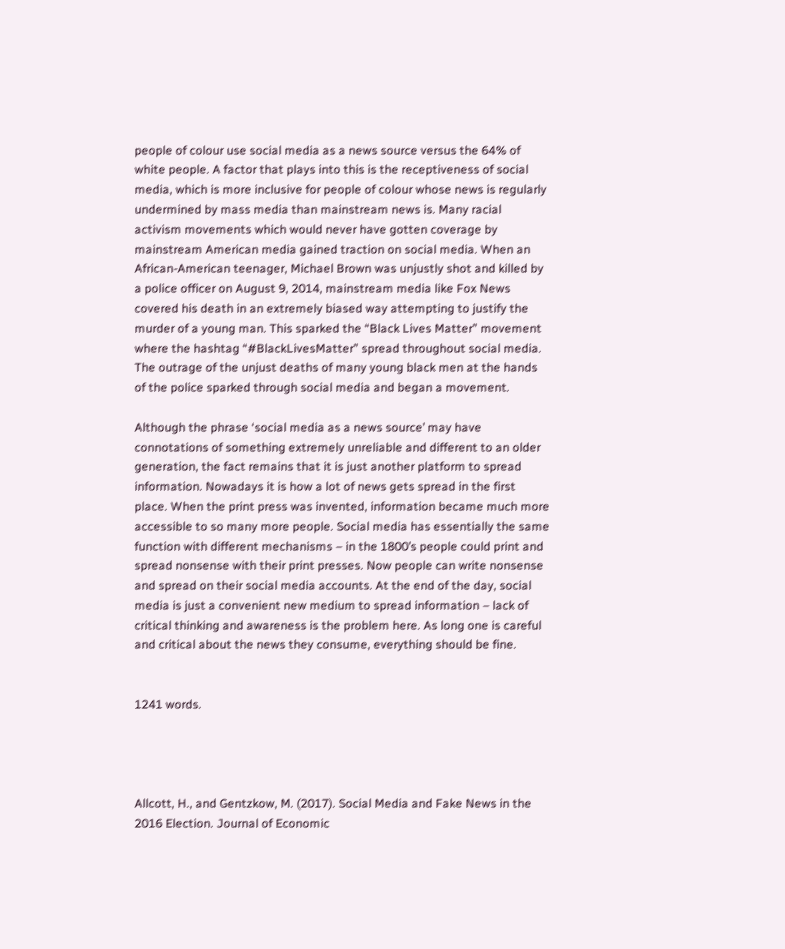people of colour use social media as a news source versus the 64% of white people. A factor that plays into this is the receptiveness of social media, which is more inclusive for people of colour whose news is regularly undermined by mass media than mainstream news is. Many racial activism movements which would never have gotten coverage by mainstream American media gained traction on social media. When an African-American teenager, Michael Brown was unjustly shot and killed by a police officer on August 9, 2014, mainstream media like Fox News covered his death in an extremely biased way attempting to justify the murder of a young man. This sparked the “Black Lives Matter” movement where the hashtag “#BlackLivesMatter” spread throughout social media. The outrage of the unjust deaths of many young black men at the hands of the police sparked through social media and began a movement.

Although the phrase ‘social media as a news source’ may have connotations of something extremely unreliable and different to an older generation, the fact remains that it is just another platform to spread information. Nowadays it is how a lot of news gets spread in the first place. When the print press was invented, information became much more accessible to so many more people. Social media has essentially the same function with different mechanisms – in the 1800’s people could print and spread nonsense with their print presses. Now people can write nonsense and spread on their social media accounts. At the end of the day, social media is just a convenient new medium to spread information – lack of critical thinking and awareness is the problem here. As long one is careful and critical about the news they consume, everything should be fine.


1241 words.




Allcott, H., and Gentzkow, M. (2017). Social Media and Fake News in the 2016 Election. Journal of Economic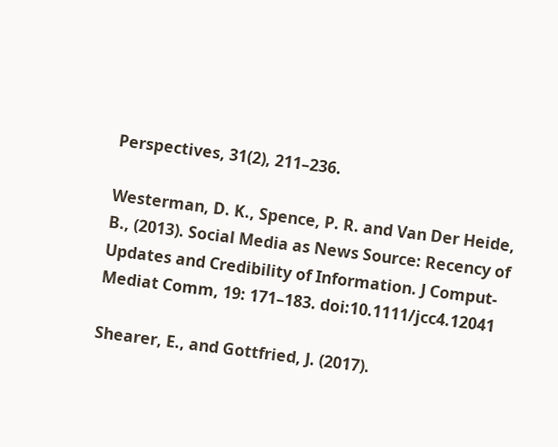Perspectives, 31(2), 211–236.

Westerman, D. K., Spence, P. R. and Van Der Heide, B., (2013). Social Media as News Source: Recency of Updates and Credibility of Information. J Comput-Mediat Comm, 19: 171–183. doi:10.1111/jcc4.12041

Shearer, E., and Gottfried, J. (2017).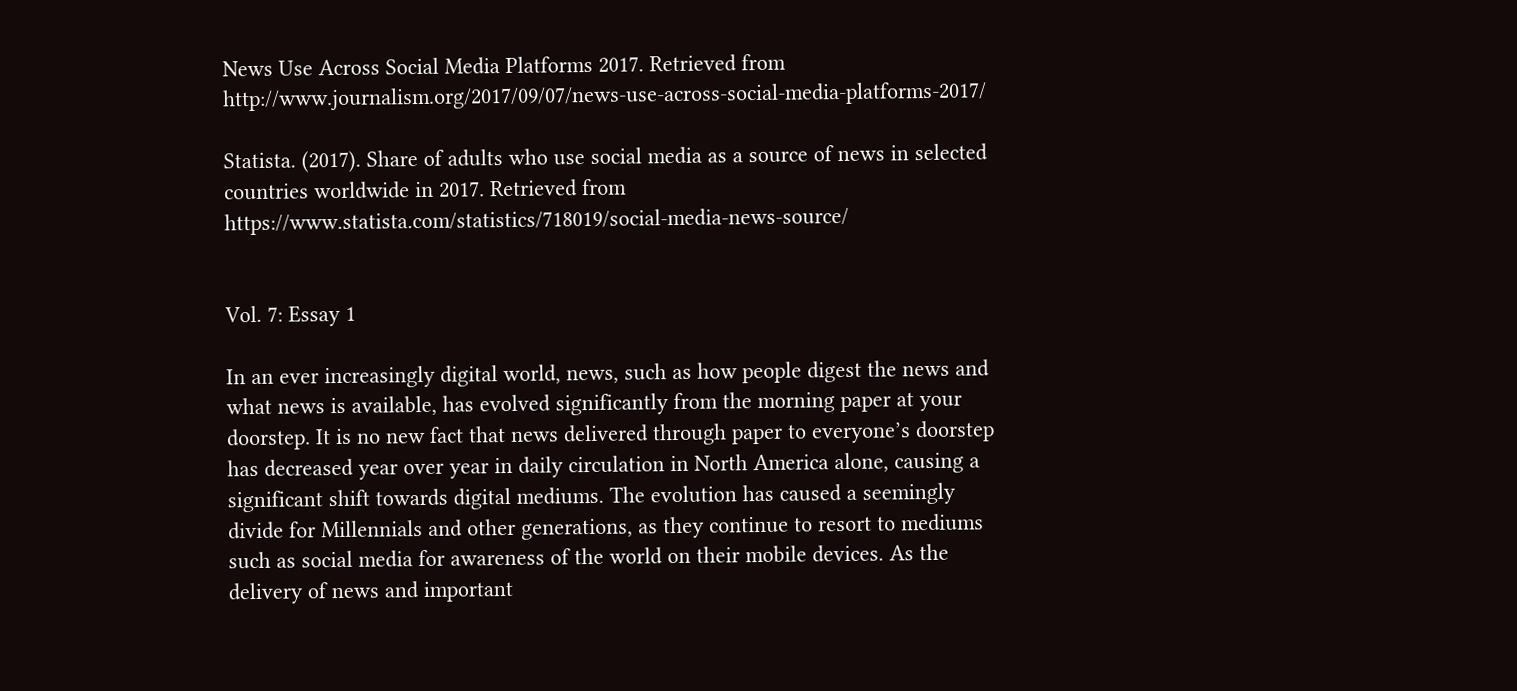News Use Across Social Media Platforms 2017. Retrieved from http://www.journalism.org/2017/09/07/news-use-across-social-media-platforms-2017/

Statista. (2017). Share of adults who use social media as a source of news in selected countries worldwide in 2017. Retrieved from https://www.statista.com/statistics/718019/social-media-news-source/


Vol. 7: Essay 1

In an ever increasingly digital world, news, such as how people digest the news and what news is available, has evolved significantly from the morning paper at your doorstep. It is no new fact that news delivered through paper to everyone’s doorstep has decreased year over year in daily circulation in North America alone, causing a significant shift towards digital mediums. The evolution has caused a seemingly divide for Millennials and other generations, as they continue to resort to mediums such as social media for awareness of the world on their mobile devices. As the delivery of news and important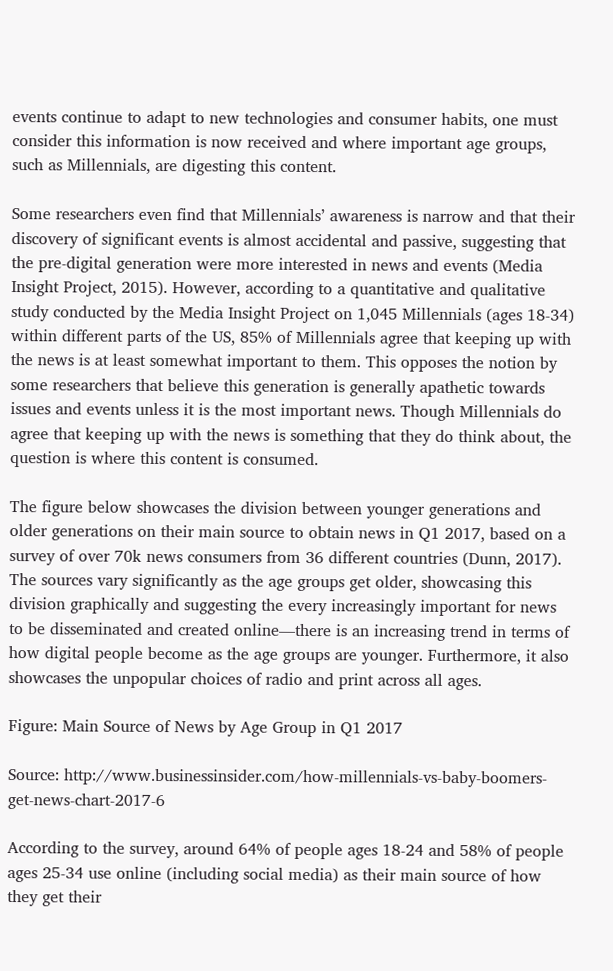events continue to adapt to new technologies and consumer habits, one must consider this information is now received and where important age groups, such as Millennials, are digesting this content.

Some researchers even find that Millennials’ awareness is narrow and that their discovery of significant events is almost accidental and passive, suggesting that the pre-digital generation were more interested in news and events (Media Insight Project, 2015). However, according to a quantitative and qualitative study conducted by the Media Insight Project on 1,045 Millennials (ages 18-34) within different parts of the US, 85% of Millennials agree that keeping up with the news is at least somewhat important to them. This opposes the notion by some researchers that believe this generation is generally apathetic towards issues and events unless it is the most important news. Though Millennials do agree that keeping up with the news is something that they do think about, the question is where this content is consumed.

The figure below showcases the division between younger generations and older generations on their main source to obtain news in Q1 2017, based on a survey of over 70k news consumers from 36 different countries (Dunn, 2017). The sources vary significantly as the age groups get older, showcasing this division graphically and suggesting the every increasingly important for news to be disseminated and created online—there is an increasing trend in terms of how digital people become as the age groups are younger. Furthermore, it also showcases the unpopular choices of radio and print across all ages.

Figure: Main Source of News by Age Group in Q1 2017

Source: http://www.businessinsider.com/how-millennials-vs-baby-boomers-get-news-chart-2017-6

According to the survey, around 64% of people ages 18-24 and 58% of people ages 25-34 use online (including social media) as their main source of how they get their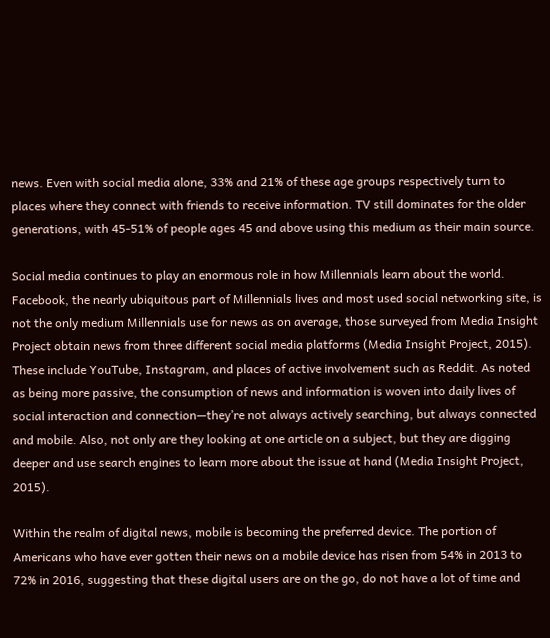news. Even with social media alone, 33% and 21% of these age groups respectively turn to places where they connect with friends to receive information. TV still dominates for the older generations, with 45-51% of people ages 45 and above using this medium as their main source.

Social media continues to play an enormous role in how Millennials learn about the world. Facebook, the nearly ubiquitous part of Millennials lives and most used social networking site, is not the only medium Millennials use for news as on average, those surveyed from Media Insight Project obtain news from three different social media platforms (Media Insight Project, 2015). These include YouTube, Instagram, and places of active involvement such as Reddit. As noted as being more passive, the consumption of news and information is woven into daily lives of social interaction and connection—they’re not always actively searching, but always connected and mobile. Also, not only are they looking at one article on a subject, but they are digging deeper and use search engines to learn more about the issue at hand (Media Insight Project, 2015).

Within the realm of digital news, mobile is becoming the preferred device. The portion of Americans who have ever gotten their news on a mobile device has risen from 54% in 2013 to 72% in 2016, suggesting that these digital users are on the go, do not have a lot of time and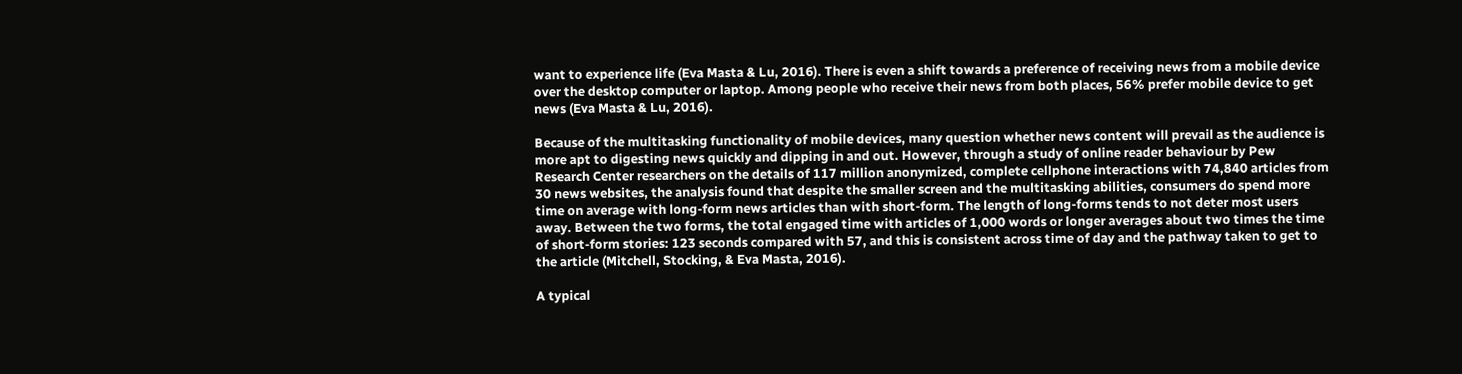want to experience life (Eva Masta & Lu, 2016). There is even a shift towards a preference of receiving news from a mobile device over the desktop computer or laptop. Among people who receive their news from both places, 56% prefer mobile device to get news (Eva Masta & Lu, 2016).

Because of the multitasking functionality of mobile devices, many question whether news content will prevail as the audience is more apt to digesting news quickly and dipping in and out. However, through a study of online reader behaviour by Pew Research Center researchers on the details of 117 million anonymized, complete cellphone interactions with 74,840 articles from 30 news websites, the analysis found that despite the smaller screen and the multitasking abilities, consumers do spend more time on average with long-form news articles than with short-form. The length of long-forms tends to not deter most users away. Between the two forms, the total engaged time with articles of 1,000 words or longer averages about two times the time of short-form stories: 123 seconds compared with 57, and this is consistent across time of day and the pathway taken to get to the article (Mitchell, Stocking, & Eva Masta, 2016).

A typical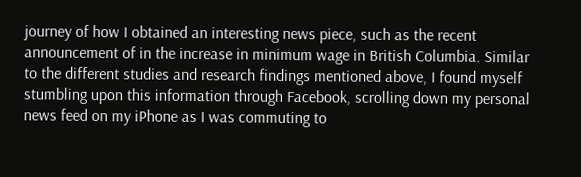journey of how I obtained an interesting news piece, such as the recent announcement of in the increase in minimum wage in British Columbia. Similar to the different studies and research findings mentioned above, I found myself stumbling upon this information through Facebook, scrolling down my personal news feed on my iPhone as I was commuting to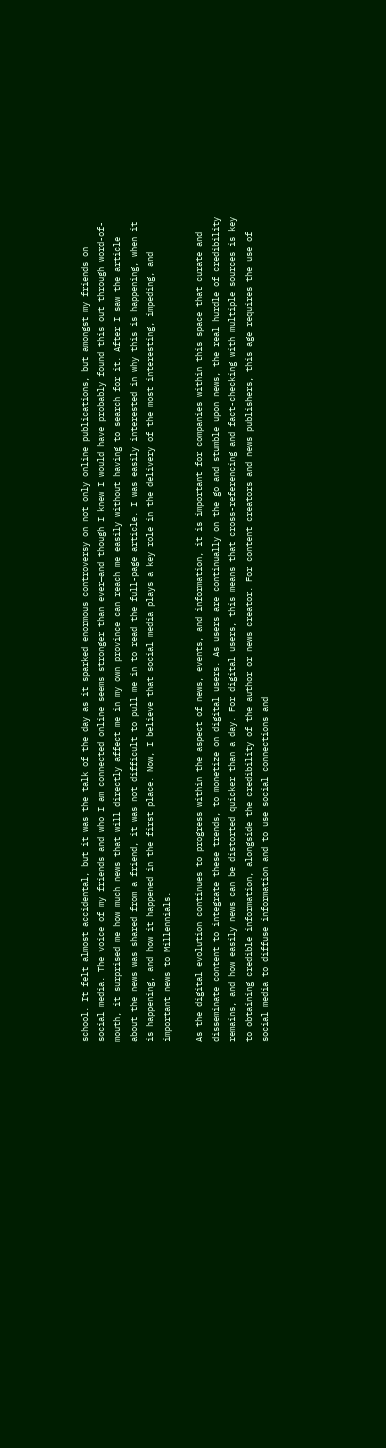school. It felt almost accidental, but it was the talk of the day as it sparked enormous controversy on not only online publications, but amongst my friends on social media. The voice of my friends and who I am connected online seems stronger than ever—and though I knew I would have probably found this out through word-of-mouth, it surprised me how much news that will directly affect me in my own province can reach me easily without having to search for it. After I saw the article about the news was shared from a friend, it was not difficult to pull me in to read the full-page article. I was easily interested in why this is happening, when it is happening, and how it happened in the first place. Now, I believe that social media plays a key role in the delivery of the most interesting, impeding, and important news to Millennials.

As the digital evolution continues to progress within the aspect of news, events, and information, it is important for companies within this space that curate and disseminate content to integrate these trends, to monetize on digital users. As users are continually on the go and stumble upon news, the real hurdle of credibility remains, and how easily news can be distorted quicker than a day. For digital users, this means that cross-referencing and fact-checking with multiple sources is key to obtaining credible information, alongside the credibility of the author or news creator. For content creators and news publishers, this age requires the use of social media to diffuse information and to use social connections and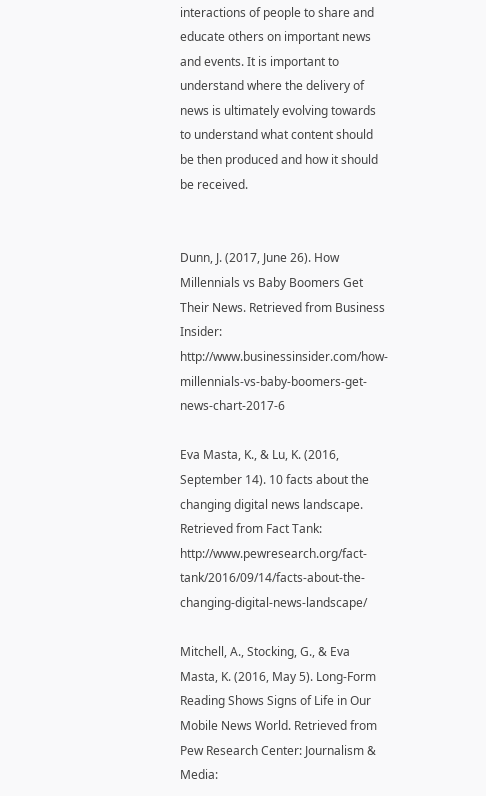interactions of people to share and educate others on important news and events. It is important to understand where the delivery of news is ultimately evolving towards to understand what content should be then produced and how it should be received.


Dunn, J. (2017, June 26). How Millennials vs Baby Boomers Get Their News. Retrieved from Business Insider: http://www.businessinsider.com/how-millennials-vs-baby-boomers-get-news-chart-2017-6

Eva Masta, K., & Lu, K. (2016, September 14). 10 facts about the changing digital news landscape. Retrieved from Fact Tank: http://www.pewresearch.org/fact-tank/2016/09/14/facts-about-the-changing-digital-news-landscape/

Mitchell, A., Stocking, G., & Eva Masta, K. (2016, May 5). Long-Form Reading Shows Signs of Life in Our Mobile News World. Retrieved from Pew Research Center: Journalism & Media: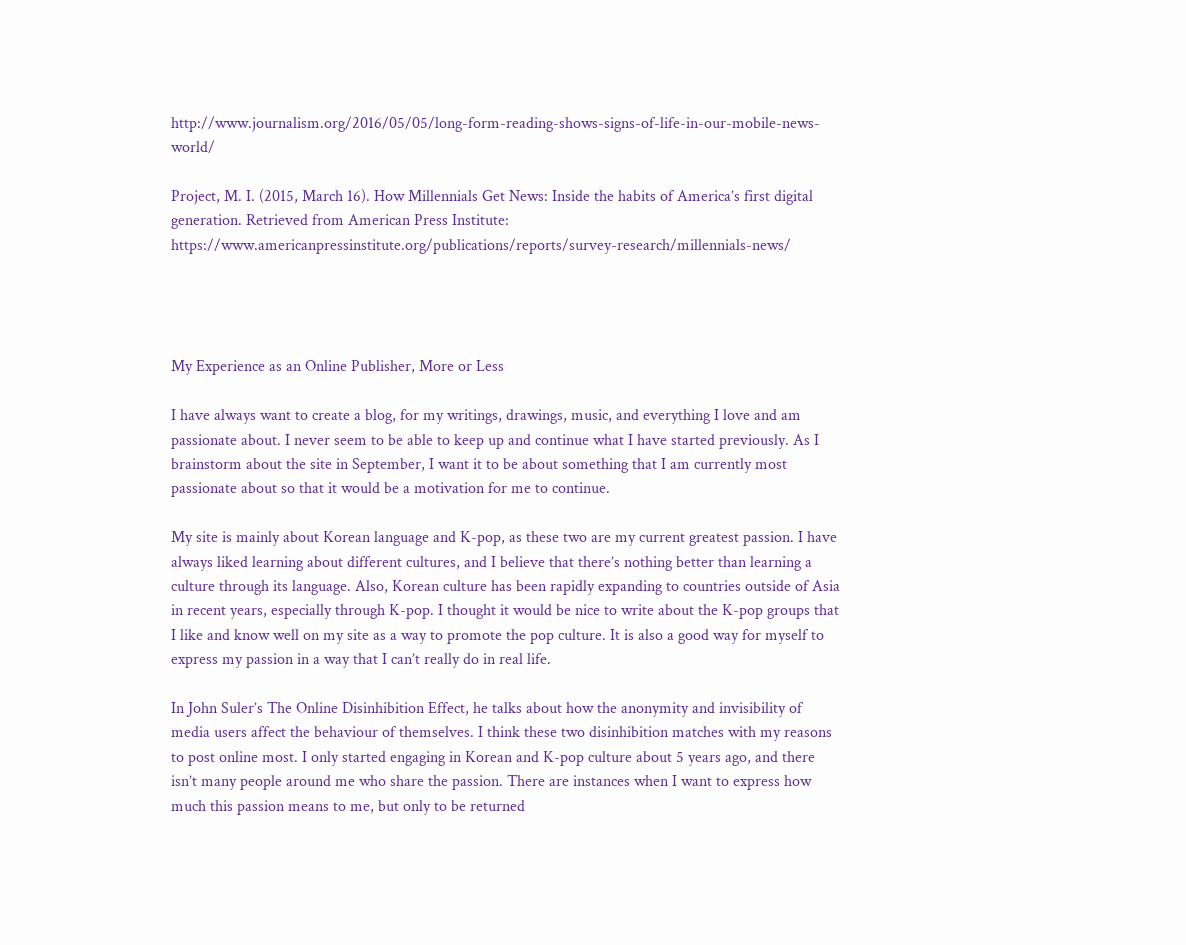http://www.journalism.org/2016/05/05/long-form-reading-shows-signs-of-life-in-our-mobile-news-world/

Project, M. I. (2015, March 16). How Millennials Get News: Inside the habits of America’s first digital generation. Retrieved from American Press Institute: https://www.americanpressinstitute.org/publications/reports/survey-research/millennials-news/




My Experience as an Online Publisher, More or Less

I have always want to create a blog, for my writings, drawings, music, and everything I love and am passionate about. I never seem to be able to keep up and continue what I have started previously. As I brainstorm about the site in September, I want it to be about something that I am currently most passionate about so that it would be a motivation for me to continue.

My site is mainly about Korean language and K-pop, as these two are my current greatest passion. I have always liked learning about different cultures, and I believe that there’s nothing better than learning a culture through its language. Also, Korean culture has been rapidly expanding to countries outside of Asia in recent years, especially through K-pop. I thought it would be nice to write about the K-pop groups that I like and know well on my site as a way to promote the pop culture. It is also a good way for myself to express my passion in a way that I can’t really do in real life.

In John Suler’s The Online Disinhibition Effect, he talks about how the anonymity and invisibility of media users affect the behaviour of themselves. I think these two disinhibition matches with my reasons to post online most. I only started engaging in Korean and K-pop culture about 5 years ago, and there isn’t many people around me who share the passion. There are instances when I want to express how much this passion means to me, but only to be returned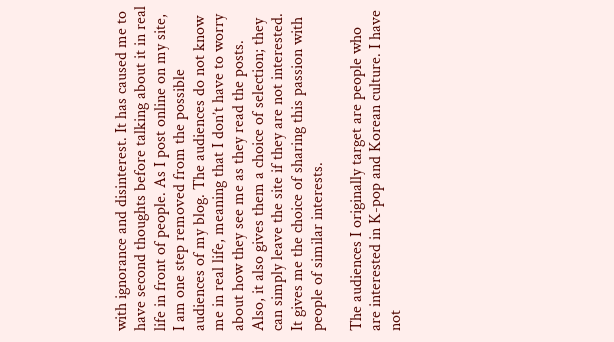with ignorance and disinterest. It has caused me to have second thoughts before talking about it in real life in front of people. As I post online on my site, I am one step removed from the possible audiences of my blog. The audiences do not know me in real life, meaning that I don’t have to worry about how they see me as they read the posts. Also, it also gives them a choice of selection; they can simply leave the site if they are not interested. It gives me the choice of sharing this passion with people of similar interests.

The audiences I originally target are people who are interested in K-pop and Korean culture. I have not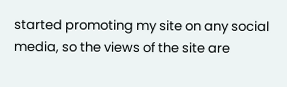started promoting my site on any social media, so the views of the site are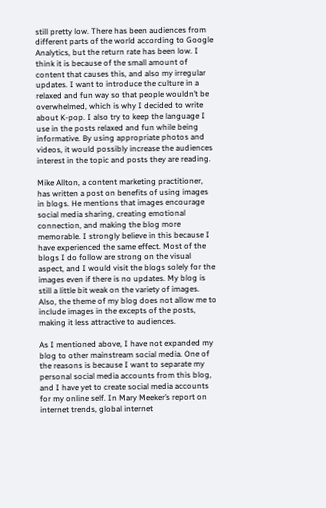still pretty low. There has been audiences from different parts of the world according to Google Analytics, but the return rate has been low. I think it is because of the small amount of content that causes this, and also my irregular updates. I want to introduce the culture in a relaxed and fun way so that people wouldn’t be overwhelmed, which is why I decided to write about K-pop. I also try to keep the language I use in the posts relaxed and fun while being informative. By using appropriate photos and videos, it would possibly increase the audiences interest in the topic and posts they are reading.

Mike Allton, a content marketing practitioner, has written a post on benefits of using images in blogs. He mentions that images encourage social media sharing, creating emotional connection, and making the blog more memorable. I strongly believe in this because I have experienced the same effect. Most of the blogs I do follow are strong on the visual aspect, and I would visit the blogs solely for the images even if there is no updates. My blog is still a little bit weak on the variety of images. Also, the theme of my blog does not allow me to include images in the excepts of the posts, making it less attractive to audiences.

As I mentioned above, I have not expanded my blog to other mainstream social media. One of the reasons is because I want to separate my personal social media accounts from this blog, and I have yet to create social media accounts for my online self. In Mary Meeker’s report on internet trends, global internet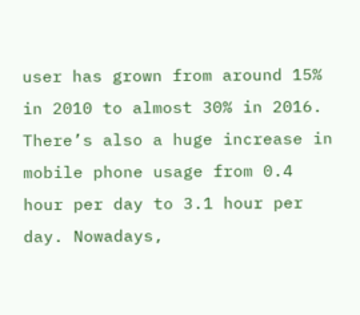user has grown from around 15% in 2010 to almost 30% in 2016. There’s also a huge increase in mobile phone usage from 0.4 hour per day to 3.1 hour per day. Nowadays,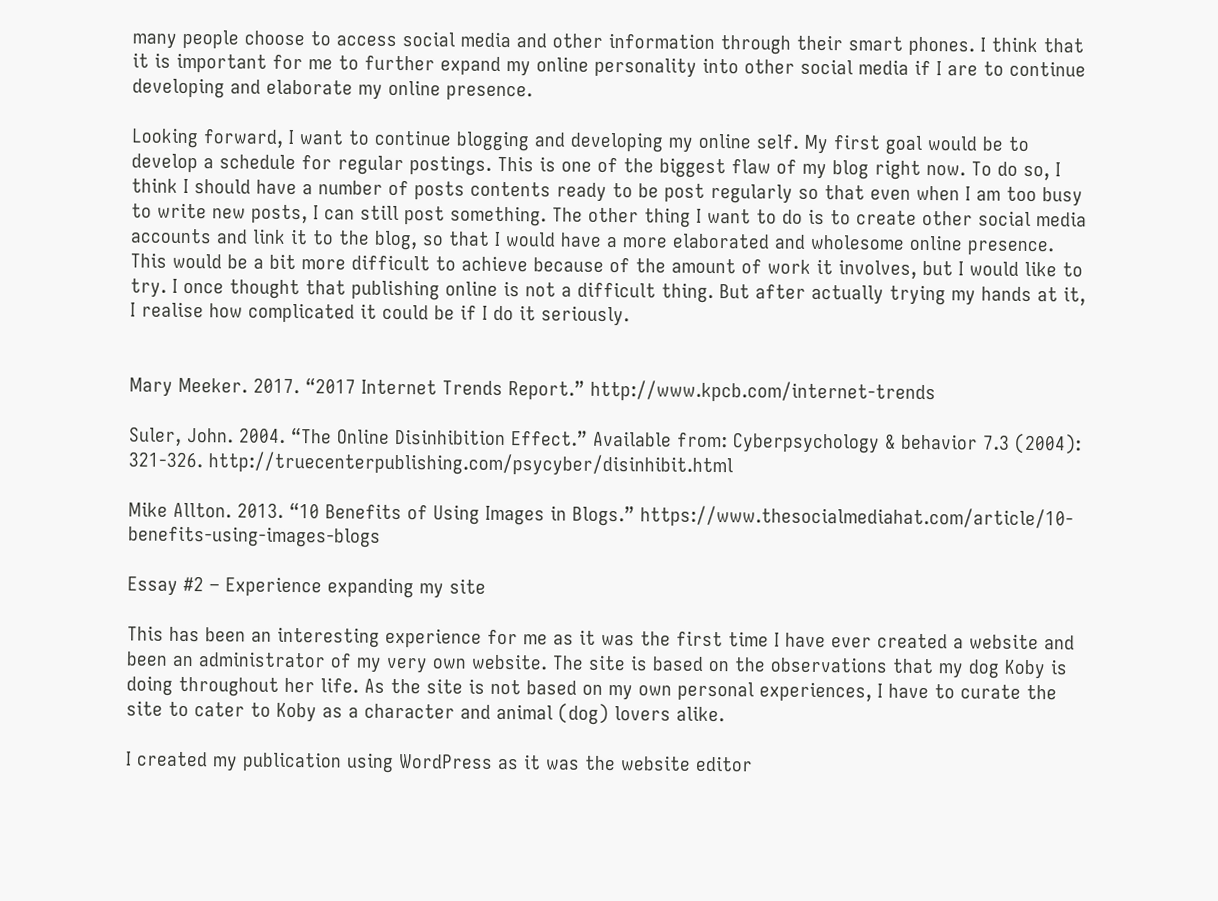many people choose to access social media and other information through their smart phones. I think that it is important for me to further expand my online personality into other social media if I are to continue developing and elaborate my online presence.

Looking forward, I want to continue blogging and developing my online self. My first goal would be to develop a schedule for regular postings. This is one of the biggest flaw of my blog right now. To do so, I think I should have a number of posts contents ready to be post regularly so that even when I am too busy to write new posts, I can still post something. The other thing I want to do is to create other social media accounts and link it to the blog, so that I would have a more elaborated and wholesome online presence. This would be a bit more difficult to achieve because of the amount of work it involves, but I would like to try. I once thought that publishing online is not a difficult thing. But after actually trying my hands at it, I realise how complicated it could be if I do it seriously.


Mary Meeker. 2017. “2017 Internet Trends Report.” http://www.kpcb.com/internet-trends

Suler, John. 2004. “The Online Disinhibition Effect.” Available from: Cyberpsychology & behavior 7.3 (2004): 321-326. http://truecenterpublishing.com/psycyber/disinhibit.html

Mike Allton. 2013. “10 Benefits of Using Images in Blogs.” https://www.thesocialmediahat.com/article/10-benefits-using-images-blogs

Essay #2 – Experience expanding my site

This has been an interesting experience for me as it was the first time I have ever created a website and been an administrator of my very own website. The site is based on the observations that my dog Koby is doing throughout her life. As the site is not based on my own personal experiences, I have to curate the site to cater to Koby as a character and animal (dog) lovers alike.

I created my publication using WordPress as it was the website editor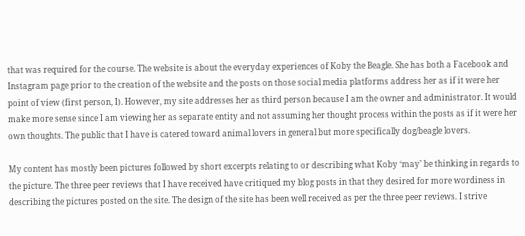that was required for the course. The website is about the everyday experiences of Koby the Beagle. She has both a Facebook and Instagram page prior to the creation of the website and the posts on those social media platforms address her as if it were her point of view (first person, I). However, my site addresses her as third person because I am the owner and administrator. It would make more sense since I am viewing her as separate entity and not assuming her thought process within the posts as if it were her own thoughts. The public that I have is catered toward animal lovers in general but more specifically dog/beagle lovers.

My content has mostly been pictures followed by short excerpts relating to or describing what Koby ‘may’ be thinking in regards to the picture. The three peer reviews that I have received have critiqued my blog posts in that they desired for more wordiness in describing the pictures posted on the site. The design of the site has been well received as per the three peer reviews. I strive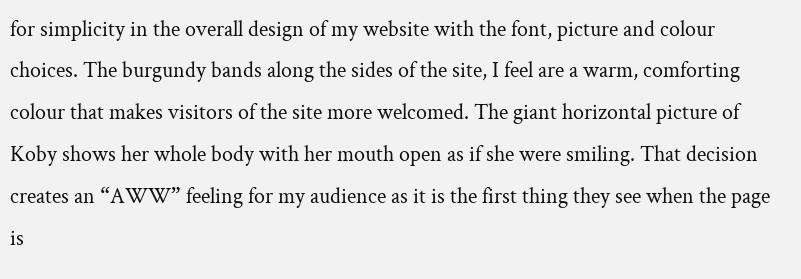for simplicity in the overall design of my website with the font, picture and colour choices. The burgundy bands along the sides of the site, I feel are a warm, comforting colour that makes visitors of the site more welcomed. The giant horizontal picture of Koby shows her whole body with her mouth open as if she were smiling. That decision creates an “AWW” feeling for my audience as it is the first thing they see when the page is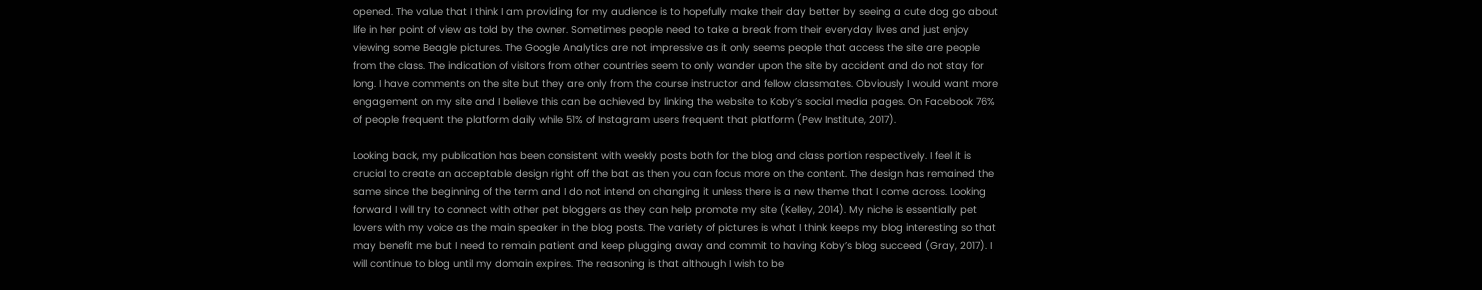opened. The value that I think I am providing for my audience is to hopefully make their day better by seeing a cute dog go about life in her point of view as told by the owner. Sometimes people need to take a break from their everyday lives and just enjoy viewing some Beagle pictures. The Google Analytics are not impressive as it only seems people that access the site are people from the class. The indication of visitors from other countries seem to only wander upon the site by accident and do not stay for long. I have comments on the site but they are only from the course instructor and fellow classmates. Obviously I would want more engagement on my site and I believe this can be achieved by linking the website to Koby’s social media pages. On Facebook 76% of people frequent the platform daily while 51% of Instagram users frequent that platform (Pew Institute, 2017).

Looking back, my publication has been consistent with weekly posts both for the blog and class portion respectively. I feel it is crucial to create an acceptable design right off the bat as then you can focus more on the content. The design has remained the same since the beginning of the term and I do not intend on changing it unless there is a new theme that I come across. Looking forward I will try to connect with other pet bloggers as they can help promote my site (Kelley, 2014). My niche is essentially pet lovers with my voice as the main speaker in the blog posts. The variety of pictures is what I think keeps my blog interesting so that may benefit me but I need to remain patient and keep plugging away and commit to having Koby’s blog succeed (Gray, 2017). I will continue to blog until my domain expires. The reasoning is that although I wish to be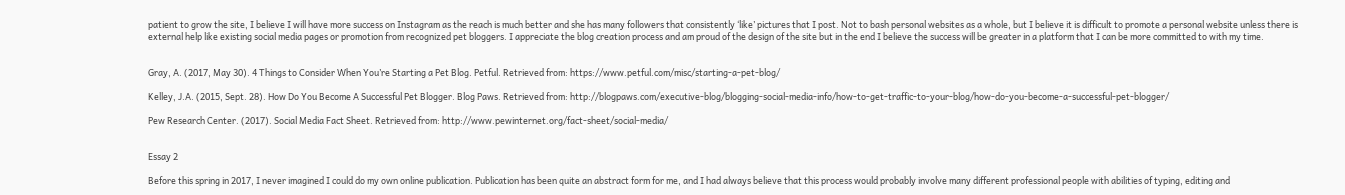patient to grow the site, I believe I will have more success on Instagram as the reach is much better and she has many followers that consistently ‘like’ pictures that I post. Not to bash personal websites as a whole, but I believe it is difficult to promote a personal website unless there is external help like existing social media pages or promotion from recognized pet bloggers. I appreciate the blog creation process and am proud of the design of the site but in the end I believe the success will be greater in a platform that I can be more committed to with my time.


Gray, A. (2017, May 30). 4 Things to Consider When You’re Starting a Pet Blog. Petful. Retrieved from: https://www.petful.com/misc/starting-a-pet-blog/

Kelley, J.A. (2015, Sept. 28). How Do You Become A Successful Pet Blogger. Blog Paws. Retrieved from: http://blogpaws.com/executive-blog/blogging-social-media-info/how-to-get-traffic-to-your-blog/how-do-you-become-a-successful-pet-blogger/

Pew Research Center. (2017). Social Media Fact Sheet. Retrieved from: http://www.pewinternet.org/fact-sheet/social-media/


Essay 2

Before this spring in 2017, I never imagined I could do my own online publication. Publication has been quite an abstract form for me, and I had always believe that this process would probably involve many different professional people with abilities of typing, editing and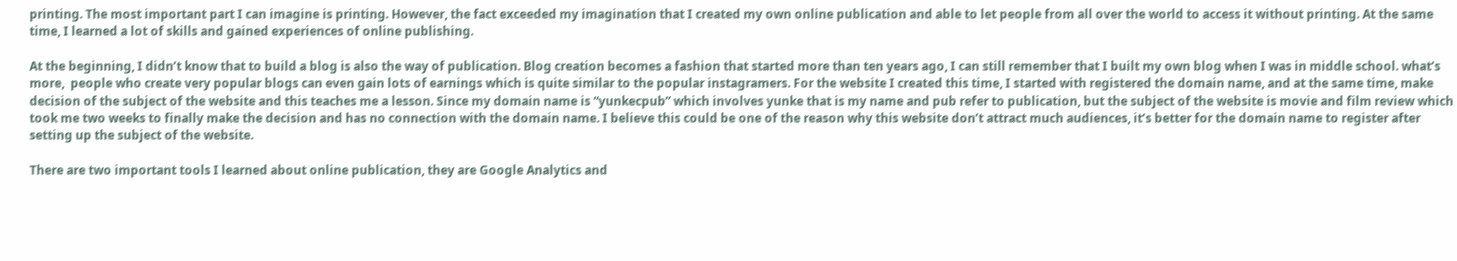printing. The most important part I can imagine is printing. However, the fact exceeded my imagination that I created my own online publication and able to let people from all over the world to access it without printing. At the same time, I learned a lot of skills and gained experiences of online publishing.

At the beginning, I didn’t know that to build a blog is also the way of publication. Blog creation becomes a fashion that started more than ten years ago, I can still remember that I built my own blog when I was in middle school. what’s more,  people who create very popular blogs can even gain lots of earnings which is quite similar to the popular instagramers. For the website I created this time, I started with registered the domain name, and at the same time, make decision of the subject of the website and this teaches me a lesson. Since my domain name is “yunkecpub” which involves yunke that is my name and pub refer to publication, but the subject of the website is movie and film review which took me two weeks to finally make the decision and has no connection with the domain name. I believe this could be one of the reason why this website don’t attract much audiences, it’s better for the domain name to register after setting up the subject of the website.

There are two important tools I learned about online publication, they are Google Analytics and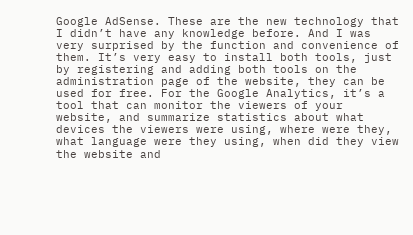Google AdSense. These are the new technology that I didn’t have any knowledge before. And I was very surprised by the function and convenience of them. It’s very easy to install both tools, just by registering and adding both tools on the administration page of the website, they can be used for free. For the Google Analytics, it’s a tool that can monitor the viewers of your website, and summarize statistics about what devices the viewers were using, where were they, what language were they using, when did they view the website and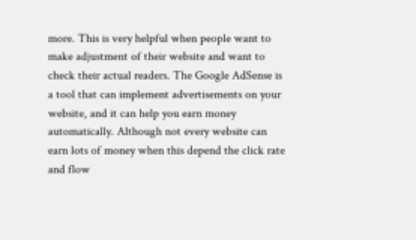more. This is very helpful when people want to make adjustment of their website and want to check their actual readers. The Google AdSense is a tool that can implement advertisements on your website, and it can help you earn money automatically. Although not every website can earn lots of money when this depend the click rate and flow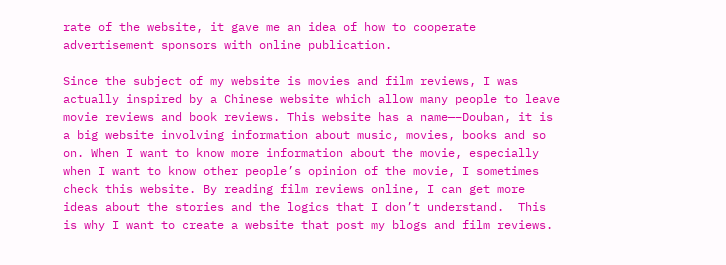rate of the website, it gave me an idea of how to cooperate advertisement sponsors with online publication.

Since the subject of my website is movies and film reviews, I was actually inspired by a Chinese website which allow many people to leave movie reviews and book reviews. This website has a name—–Douban, it is a big website involving information about music, movies, books and so on. When I want to know more information about the movie, especially when I want to know other people’s opinion of the movie, I sometimes check this website. By reading film reviews online, I can get more ideas about the stories and the logics that I don’t understand.  This is why I want to create a website that post my blogs and film reviews.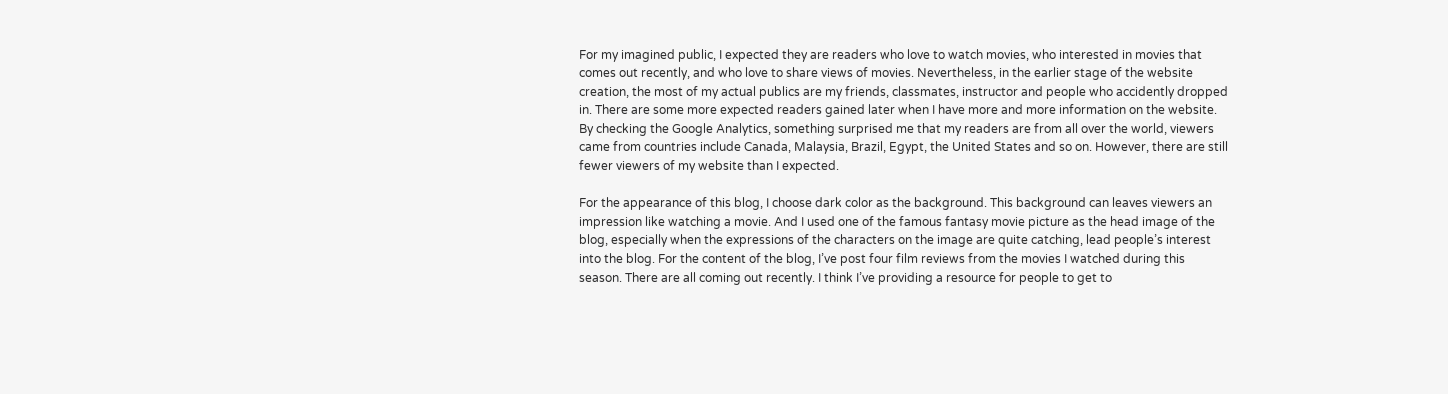For my imagined public, I expected they are readers who love to watch movies, who interested in movies that comes out recently, and who love to share views of movies. Nevertheless, in the earlier stage of the website creation, the most of my actual publics are my friends, classmates, instructor and people who accidently dropped in. There are some more expected readers gained later when I have more and more information on the website. By checking the Google Analytics, something surprised me that my readers are from all over the world, viewers came from countries include Canada, Malaysia, Brazil, Egypt, the United States and so on. However, there are still fewer viewers of my website than I expected.

For the appearance of this blog, I choose dark color as the background. This background can leaves viewers an impression like watching a movie. And I used one of the famous fantasy movie picture as the head image of the blog, especially when the expressions of the characters on the image are quite catching, lead people’s interest into the blog. For the content of the blog, I’ve post four film reviews from the movies I watched during this season. There are all coming out recently. I think I’ve providing a resource for people to get to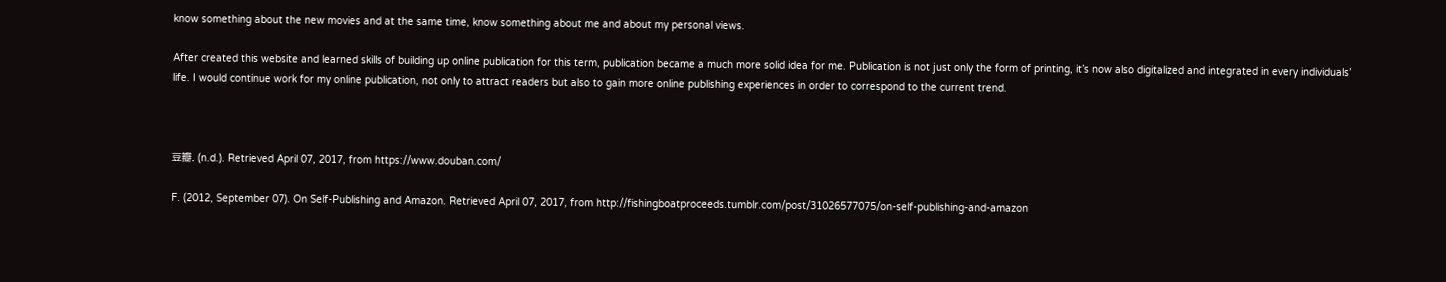know something about the new movies and at the same time, know something about me and about my personal views.

After created this website and learned skills of building up online publication for this term, publication became a much more solid idea for me. Publication is not just only the form of printing, it’s now also digitalized and integrated in every individuals’ life. I would continue work for my online publication, not only to attract readers but also to gain more online publishing experiences in order to correspond to the current trend.



豆瓣. (n.d.). Retrieved April 07, 2017, from https://www.douban.com/

F. (2012, September 07). On Self-Publishing and Amazon. Retrieved April 07, 2017, from http://fishingboatproceeds.tumblr.com/post/31026577075/on-self-publishing-and-amazon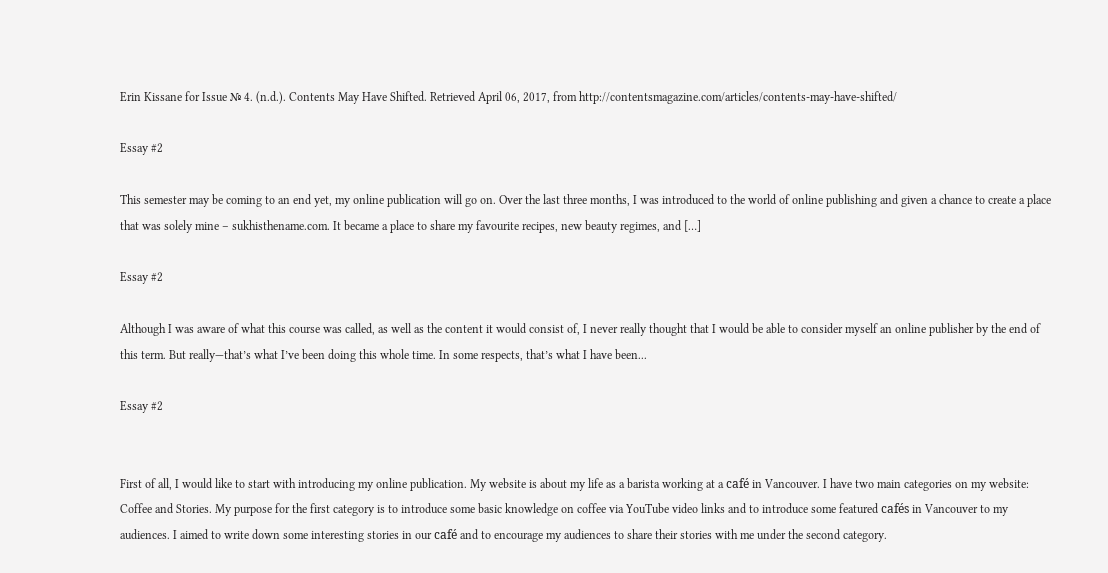Erin Kissane for Issue № 4. (n.d.). Contents May Have Shifted. Retrieved April 06, 2017, from http://contentsmagazine.com/articles/contents-may-have-shifted/

Essay #2

This semester may be coming to an end yet, my online publication will go on. Over the last three months, I was introduced to the world of online publishing and given a chance to create a place that was solely mine – sukhisthename.com. It became a place to share my favourite recipes, new beauty regimes, and […]

Essay #2

Although I was aware of what this course was called, as well as the content it would consist of, I never really thought that I would be able to consider myself an online publisher by the end of this term. But really—that’s what I’ve been doing this whole time. In some respects, that’s what I have been...

Essay #2


First of all, I would like to start with introducing my online publication. My website is about my life as a barista working at a café in Vancouver. I have two main categories on my website: Coffee and Stories. My purpose for the first category is to introduce some basic knowledge on coffee via YouTube video links and to introduce some featured cafés in Vancouver to my audiences. I aimed to write down some interesting stories in our café and to encourage my audiences to share their stories with me under the second category.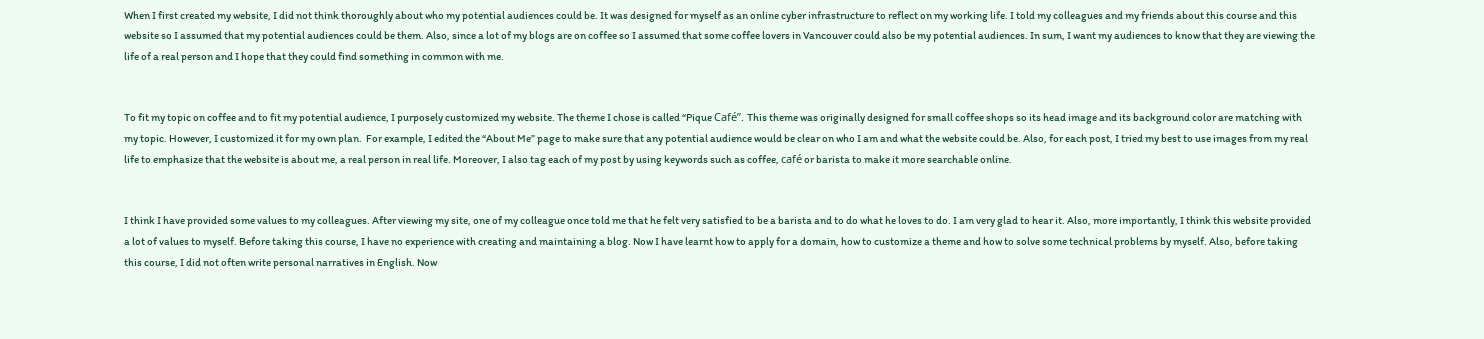When I first created my website, I did not think thoroughly about who my potential audiences could be. It was designed for myself as an online cyber infrastructure to reflect on my working life. I told my colleagues and my friends about this course and this website so I assumed that my potential audiences could be them. Also, since a lot of my blogs are on coffee so I assumed that some coffee lovers in Vancouver could also be my potential audiences. In sum, I want my audiences to know that they are viewing the life of a real person and I hope that they could find something in common with me.


To fit my topic on coffee and to fit my potential audience, I purposely customized my website. The theme I chose is called “Pique Café”. This theme was originally designed for small coffee shops so its head image and its background color are matching with my topic. However, I customized it for my own plan.  For example, I edited the “About Me” page to make sure that any potential audience would be clear on who I am and what the website could be. Also, for each post, I tried my best to use images from my real life to emphasize that the website is about me, a real person in real life. Moreover, I also tag each of my post by using keywords such as coffee, café or barista to make it more searchable online.


I think I have provided some values to my colleagues. After viewing my site, one of my colleague once told me that he felt very satisfied to be a barista and to do what he loves to do. I am very glad to hear it. Also, more importantly, I think this website provided a lot of values to myself. Before taking this course, I have no experience with creating and maintaining a blog. Now I have learnt how to apply for a domain, how to customize a theme and how to solve some technical problems by myself. Also, before taking this course, I did not often write personal narratives in English. Now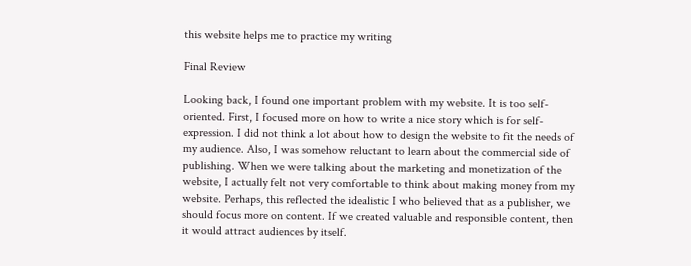this website helps me to practice my writing

Final Review

Looking back, I found one important problem with my website. It is too self-oriented. First, I focused more on how to write a nice story which is for self-expression. I did not think a lot about how to design the website to fit the needs of my audience. Also, I was somehow reluctant to learn about the commercial side of publishing. When we were talking about the marketing and monetization of the website, I actually felt not very comfortable to think about making money from my website. Perhaps, this reflected the idealistic I who believed that as a publisher, we should focus more on content. If we created valuable and responsible content, then it would attract audiences by itself.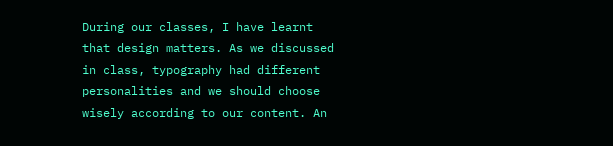During our classes, I have learnt that design matters. As we discussed in class, typography had different personalities and we should choose wisely according to our content. An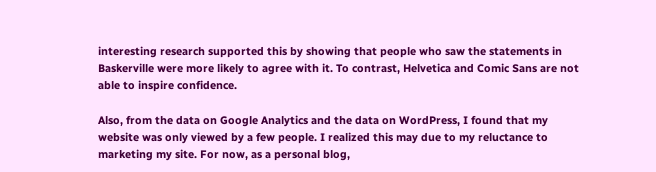interesting research supported this by showing that people who saw the statements in Baskerville were more likely to agree with it. To contrast, Helvetica and Comic Sans are not able to inspire confidence.

Also, from the data on Google Analytics and the data on WordPress, I found that my website was only viewed by a few people. I realized this may due to my reluctance to marketing my site. For now, as a personal blog,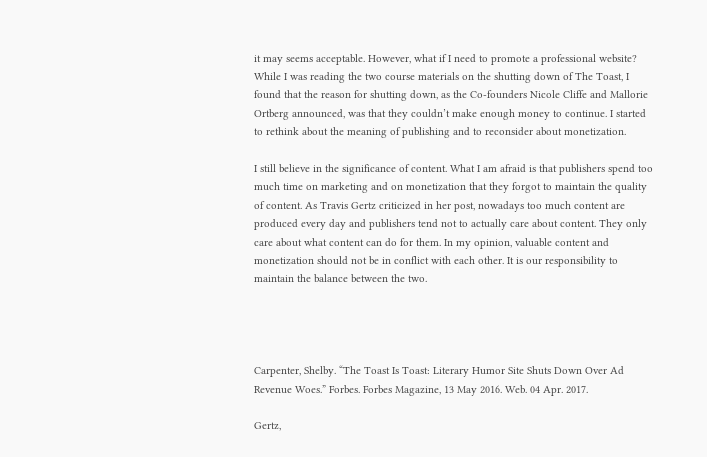it may seems acceptable. However, what if I need to promote a professional website? While I was reading the two course materials on the shutting down of The Toast, I found that the reason for shutting down, as the Co-founders Nicole Cliffe and Mallorie Ortberg announced, was that they couldn’t make enough money to continue. I started to rethink about the meaning of publishing and to reconsider about monetization.

I still believe in the significance of content. What I am afraid is that publishers spend too much time on marketing and on monetization that they forgot to maintain the quality of content. As Travis Gertz criticized in her post, nowadays too much content are produced every day and publishers tend not to actually care about content. They only care about what content can do for them. In my opinion, valuable content and monetization should not be in conflict with each other. It is our responsibility to maintain the balance between the two.




Carpenter, Shelby. “The Toast Is Toast: Literary Humor Site Shuts Down Over Ad Revenue Woes.” Forbes. Forbes Magazine, 13 May 2016. Web. 04 Apr. 2017.

Gertz,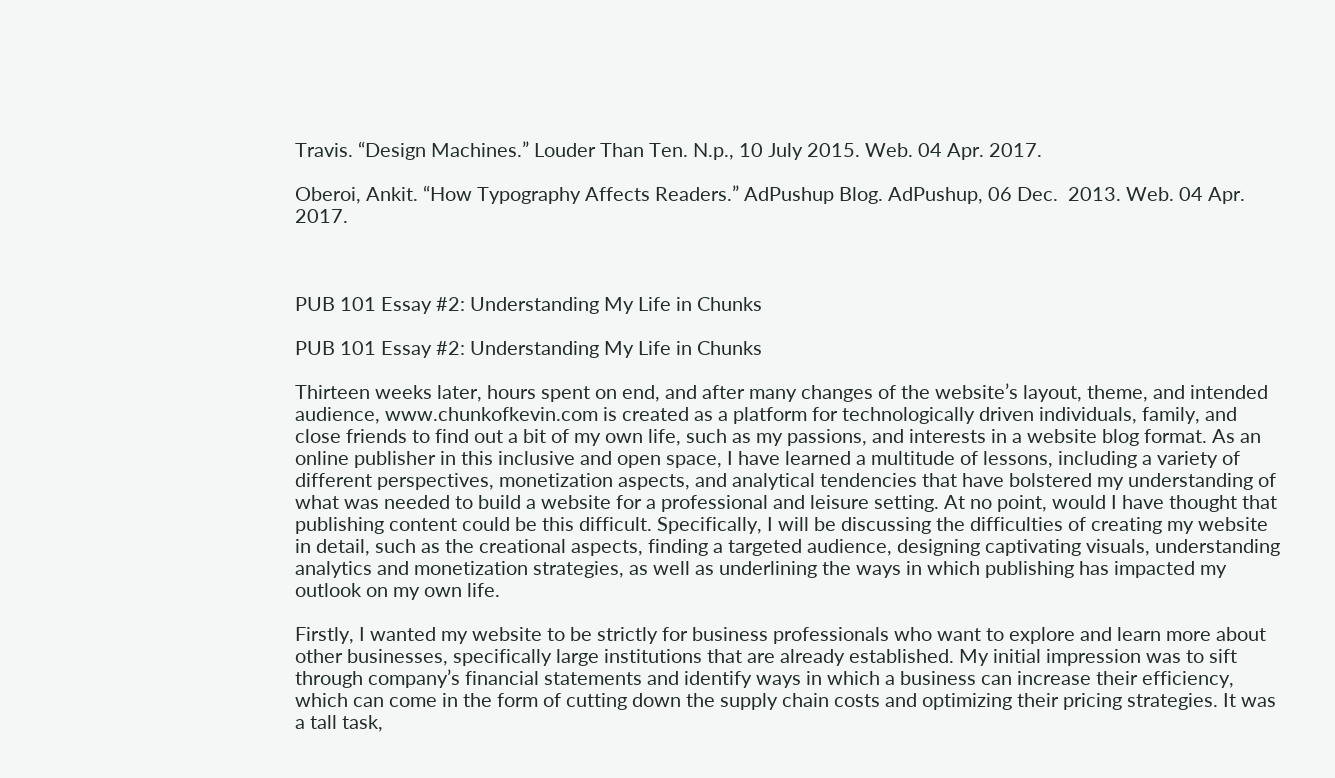Travis. “Design Machines.” Louder Than Ten. N.p., 10 July 2015. Web. 04 Apr. 2017.

Oberoi, Ankit. “How Typography Affects Readers.” AdPushup Blog. AdPushup, 06 Dec.  2013. Web. 04 Apr. 2017.



PUB 101 Essay #2: Understanding My Life in Chunks

PUB 101 Essay #2: Understanding My Life in Chunks

Thirteen weeks later, hours spent on end, and after many changes of the website’s layout, theme, and intended audience, www.chunkofkevin.com is created as a platform for technologically driven individuals, family, and close friends to find out a bit of my own life, such as my passions, and interests in a website blog format. As an online publisher in this inclusive and open space, I have learned a multitude of lessons, including a variety of different perspectives, monetization aspects, and analytical tendencies that have bolstered my understanding of what was needed to build a website for a professional and leisure setting. At no point, would I have thought that publishing content could be this difficult. Specifically, I will be discussing the difficulties of creating my website in detail, such as the creational aspects, finding a targeted audience, designing captivating visuals, understanding analytics and monetization strategies, as well as underlining the ways in which publishing has impacted my outlook on my own life.

Firstly, I wanted my website to be strictly for business professionals who want to explore and learn more about other businesses, specifically large institutions that are already established. My initial impression was to sift through company’s financial statements and identify ways in which a business can increase their efficiency, which can come in the form of cutting down the supply chain costs and optimizing their pricing strategies. It was a tall task,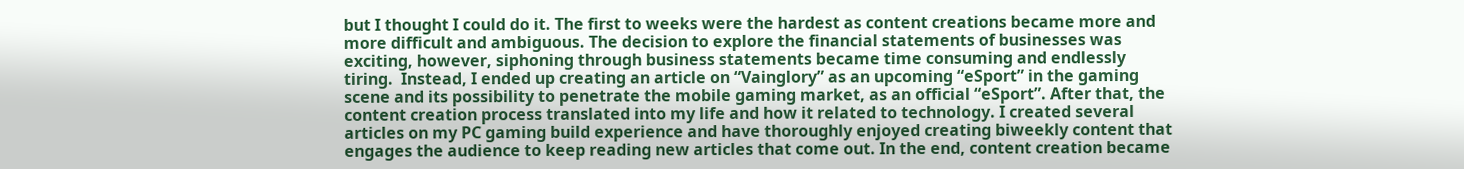but I thought I could do it. The first to weeks were the hardest as content creations became more and more difficult and ambiguous. The decision to explore the financial statements of businesses was exciting, however, siphoning through business statements became time consuming and endlessly tiring.  Instead, I ended up creating an article on “Vainglory” as an upcoming “eSport” in the gaming scene and its possibility to penetrate the mobile gaming market, as an official “eSport”. After that, the content creation process translated into my life and how it related to technology. I created several articles on my PC gaming build experience and have thoroughly enjoyed creating biweekly content that engages the audience to keep reading new articles that come out. In the end, content creation became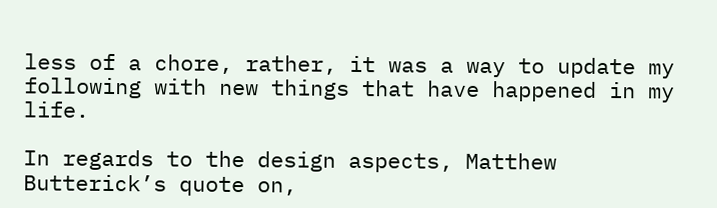less of a chore, rather, it was a way to update my following with new things that have happened in my life.

In regards to the design aspects, Matthew Butterick’s quote on,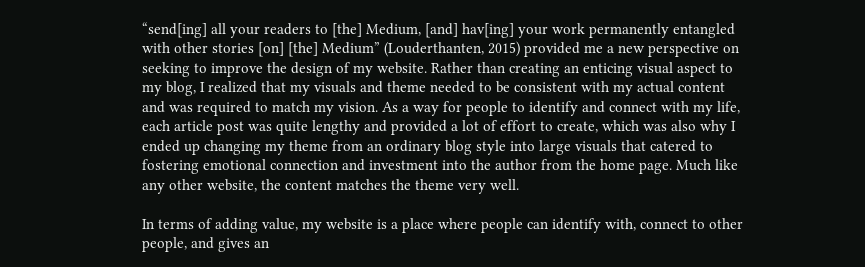“send[ing] all your readers to [the] Medium, [and] hav[ing] your work permanently entangled with other stories [on] [the] Medium” (Louderthanten, 2015) provided me a new perspective on seeking to improve the design of my website. Rather than creating an enticing visual aspect to my blog, I realized that my visuals and theme needed to be consistent with my actual content and was required to match my vision. As a way for people to identify and connect with my life, each article post was quite lengthy and provided a lot of effort to create, which was also why I ended up changing my theme from an ordinary blog style into large visuals that catered to fostering emotional connection and investment into the author from the home page. Much like any other website, the content matches the theme very well.

In terms of adding value, my website is a place where people can identify with, connect to other people, and gives an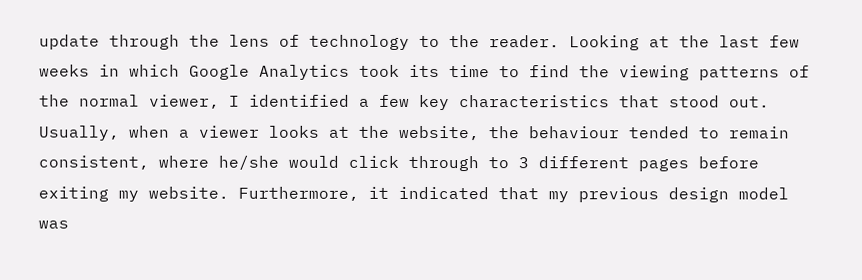update through the lens of technology to the reader. Looking at the last few weeks in which Google Analytics took its time to find the viewing patterns of the normal viewer, I identified a few key characteristics that stood out. Usually, when a viewer looks at the website, the behaviour tended to remain consistent, where he/she would click through to 3 different pages before exiting my website. Furthermore, it indicated that my previous design model was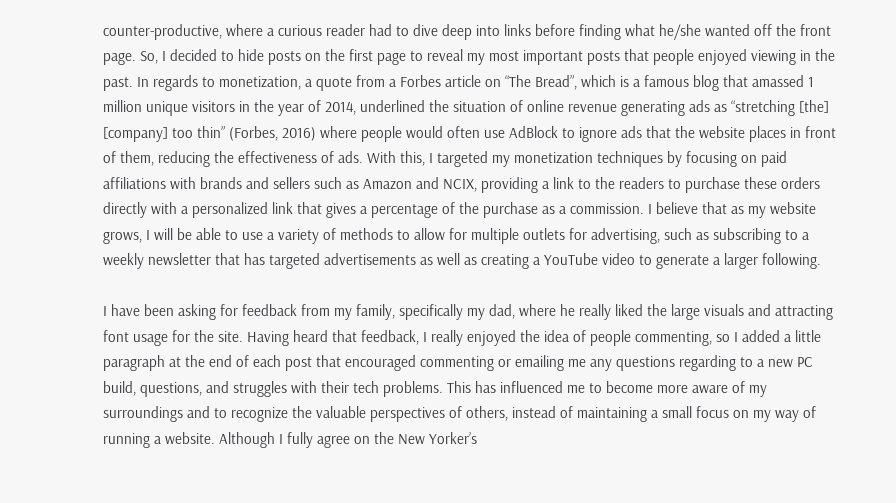counter-productive, where a curious reader had to dive deep into links before finding what he/she wanted off the front page. So, I decided to hide posts on the first page to reveal my most important posts that people enjoyed viewing in the past. In regards to monetization, a quote from a Forbes article on “The Bread”, which is a famous blog that amassed 1 million unique visitors in the year of 2014, underlined the situation of online revenue generating ads as “stretching [the] [company] too thin” (Forbes, 2016) where people would often use AdBlock to ignore ads that the website places in front of them, reducing the effectiveness of ads. With this, I targeted my monetization techniques by focusing on paid affiliations with brands and sellers such as Amazon and NCIX, providing a link to the readers to purchase these orders directly with a personalized link that gives a percentage of the purchase as a commission. I believe that as my website grows, I will be able to use a variety of methods to allow for multiple outlets for advertising, such as subscribing to a weekly newsletter that has targeted advertisements as well as creating a YouTube video to generate a larger following.

I have been asking for feedback from my family, specifically my dad, where he really liked the large visuals and attracting font usage for the site. Having heard that feedback, I really enjoyed the idea of people commenting, so I added a little paragraph at the end of each post that encouraged commenting or emailing me any questions regarding to a new PC build, questions, and struggles with their tech problems. This has influenced me to become more aware of my surroundings and to recognize the valuable perspectives of others, instead of maintaining a small focus on my way of running a website. Although I fully agree on the New Yorker’s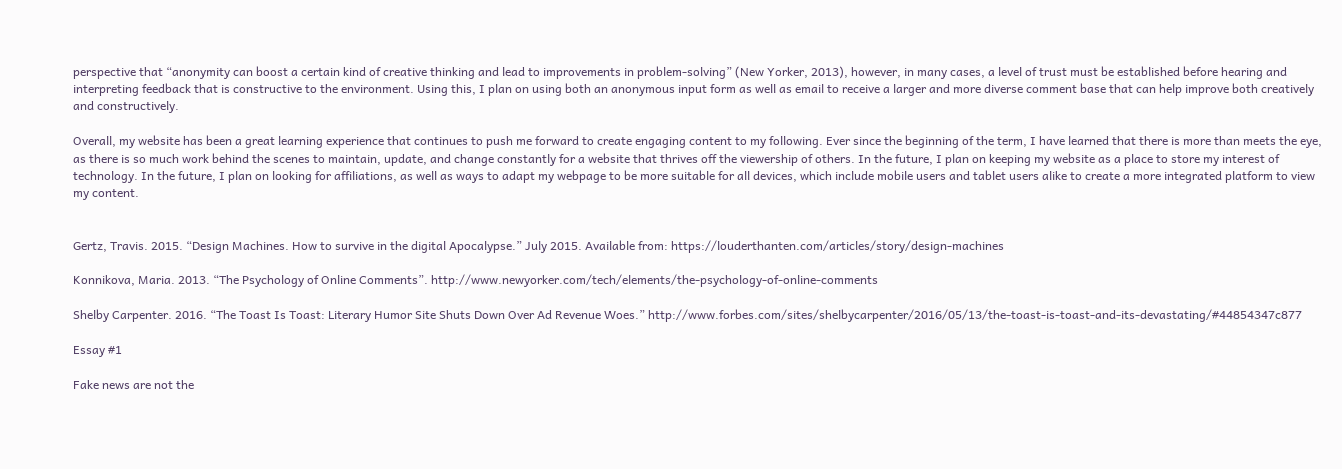perspective that “anonymity can boost a certain kind of creative thinking and lead to improvements in problem-solving” (New Yorker, 2013), however, in many cases, a level of trust must be established before hearing and interpreting feedback that is constructive to the environment. Using this, I plan on using both an anonymous input form as well as email to receive a larger and more diverse comment base that can help improve both creatively and constructively.

Overall, my website has been a great learning experience that continues to push me forward to create engaging content to my following. Ever since the beginning of the term, I have learned that there is more than meets the eye, as there is so much work behind the scenes to maintain, update, and change constantly for a website that thrives off the viewership of others. In the future, I plan on keeping my website as a place to store my interest of technology. In the future, I plan on looking for affiliations, as well as ways to adapt my webpage to be more suitable for all devices, which include mobile users and tablet users alike to create a more integrated platform to view my content.


Gertz, Travis. 2015. “Design Machines. How to survive in the digital Apocalypse.” July 2015. Available from: https://louderthanten.com/articles/story/design-machines

Konnikova, Maria. 2013. “The Psychology of Online Comments”. http://www.newyorker.com/tech/elements/the-psychology-of-online-comments

Shelby Carpenter. 2016. “The Toast Is Toast: Literary Humor Site Shuts Down Over Ad Revenue Woes.” http://www.forbes.com/sites/shelbycarpenter/2016/05/13/the-toast-is-toast-and-its-devastating/#44854347c877

Essay #1

Fake news are not the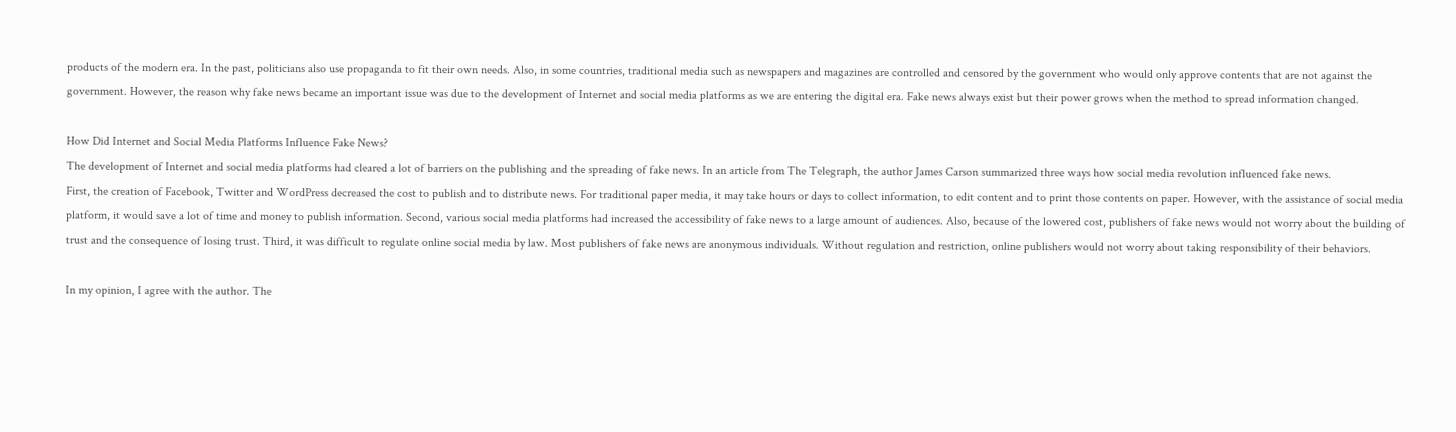products of the modern era. In the past, politicians also use propaganda to fit their own needs. Also, in some countries, traditional media such as newspapers and magazines are controlled and censored by the government who would only approve contents that are not against the government. However, the reason why fake news became an important issue was due to the development of Internet and social media platforms as we are entering the digital era. Fake news always exist but their power grows when the method to spread information changed.

How Did Internet and Social Media Platforms Influence Fake News?
The development of Internet and social media platforms had cleared a lot of barriers on the publishing and the spreading of fake news. In an article from The Telegraph, the author James Carson summarized three ways how social media revolution influenced fake news.
First, the creation of Facebook, Twitter and WordPress decreased the cost to publish and to distribute news. For traditional paper media, it may take hours or days to collect information, to edit content and to print those contents on paper. However, with the assistance of social media platform, it would save a lot of time and money to publish information. Second, various social media platforms had increased the accessibility of fake news to a large amount of audiences. Also, because of the lowered cost, publishers of fake news would not worry about the building of trust and the consequence of losing trust. Third, it was difficult to regulate online social media by law. Most publishers of fake news are anonymous individuals. Without regulation and restriction, online publishers would not worry about taking responsibility of their behaviors.

In my opinion, I agree with the author. The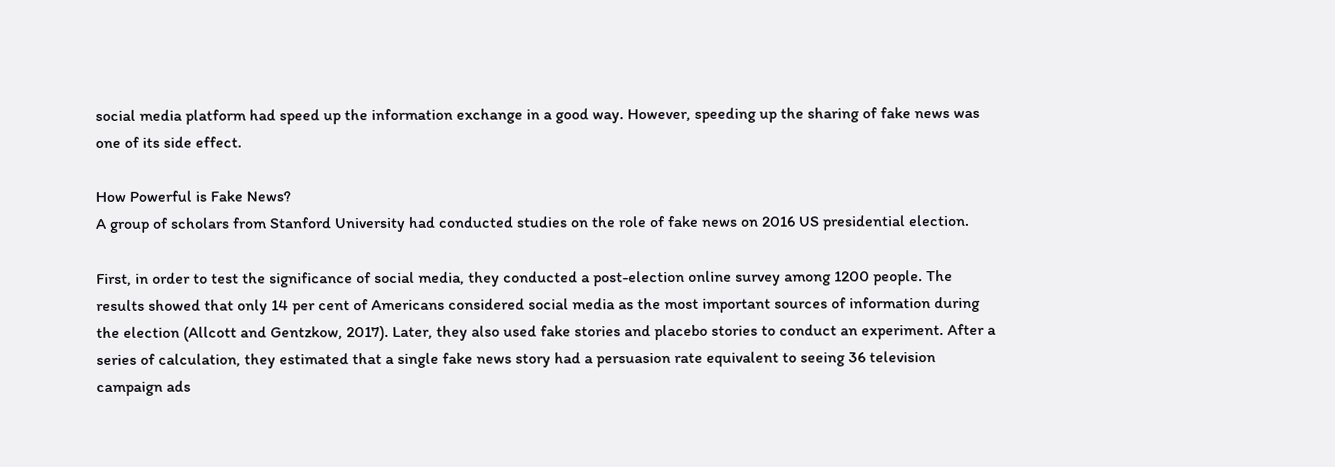social media platform had speed up the information exchange in a good way. However, speeding up the sharing of fake news was one of its side effect.

How Powerful is Fake News?
A group of scholars from Stanford University had conducted studies on the role of fake news on 2016 US presidential election.

First, in order to test the significance of social media, they conducted a post-election online survey among 1200 people. The results showed that only 14 per cent of Americans considered social media as the most important sources of information during the election (Allcott and Gentzkow, 2017). Later, they also used fake stories and placebo stories to conduct an experiment. After a series of calculation, they estimated that a single fake news story had a persuasion rate equivalent to seeing 36 television campaign ads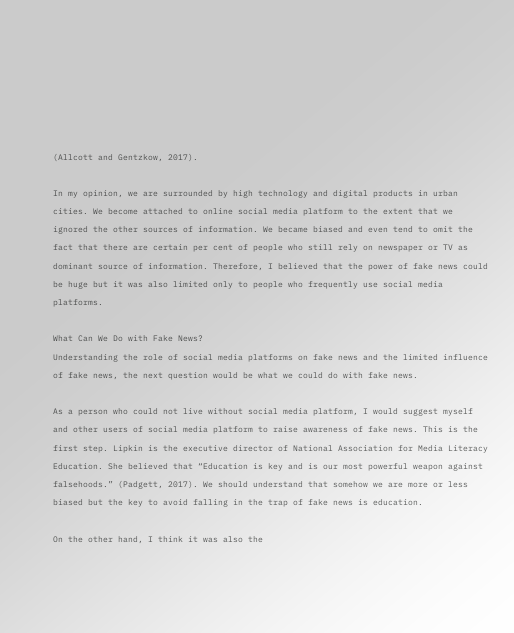(Allcott and Gentzkow, 2017).

In my opinion, we are surrounded by high technology and digital products in urban cities. We become attached to online social media platform to the extent that we ignored the other sources of information. We became biased and even tend to omit the fact that there are certain per cent of people who still rely on newspaper or TV as dominant source of information. Therefore, I believed that the power of fake news could be huge but it was also limited only to people who frequently use social media platforms.

What Can We Do with Fake News?
Understanding the role of social media platforms on fake news and the limited influence of fake news, the next question would be what we could do with fake news.

As a person who could not live without social media platform, I would suggest myself and other users of social media platform to raise awareness of fake news. This is the first step. Lipkin is the executive director of National Association for Media Literacy Education. She believed that “Education is key and is our most powerful weapon against falsehoods.” (Padgett, 2017). We should understand that somehow we are more or less biased but the key to avoid falling in the trap of fake news is education.

On the other hand, I think it was also the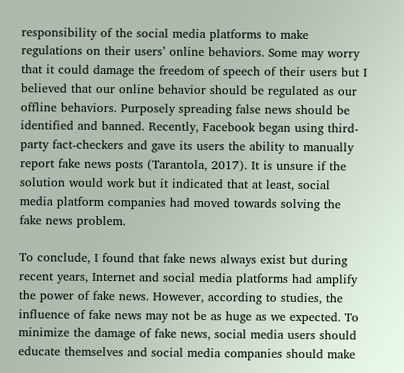responsibility of the social media platforms to make regulations on their users’ online behaviors. Some may worry that it could damage the freedom of speech of their users but I believed that our online behavior should be regulated as our offline behaviors. Purposely spreading false news should be identified and banned. Recently, Facebook began using third-party fact-checkers and gave its users the ability to manually report fake news posts (Tarantola, 2017). It is unsure if the solution would work but it indicated that at least, social media platform companies had moved towards solving the fake news problem.

To conclude, I found that fake news always exist but during recent years, Internet and social media platforms had amplify the power of fake news. However, according to studies, the influence of fake news may not be as huge as we expected. To minimize the damage of fake news, social media users should educate themselves and social media companies should make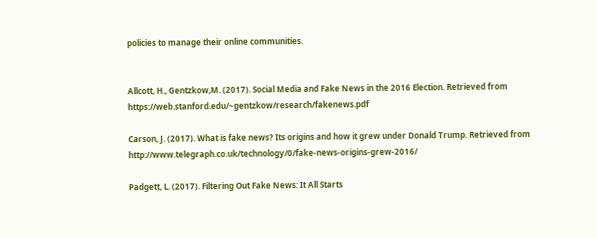policies to manage their online communities.


Allcott, H., Gentzkow,M. (2017). Social Media and Fake News in the 2016 Election. Retrieved from https://web.stanford.edu/~gentzkow/research/fakenews.pdf

Carson, J. (2017). What is fake news? Its origins and how it grew under Donald Trump. Retrieved from http://www.telegraph.co.uk/technology/0/fake-news-origins-grew-2016/

Padgett, L. (2017). Filtering Out Fake News: It All Starts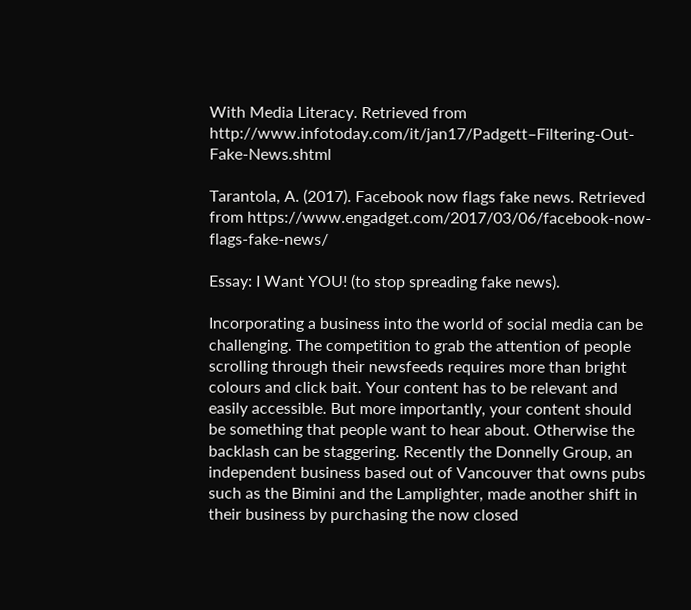With Media Literacy. Retrieved from http://www.infotoday.com/it/jan17/Padgett–Filtering-Out-Fake-News.shtml

Tarantola, A. (2017). Facebook now flags fake news. Retrieved from https://www.engadget.com/2017/03/06/facebook-now-flags-fake-news/

Essay: I Want YOU! (to stop spreading fake news).

Incorporating a business into the world of social media can be challenging. The competition to grab the attention of people scrolling through their newsfeeds requires more than bright colours and click bait. Your content has to be relevant and easily accessible. But more importantly, your content should be something that people want to hear about. Otherwise the backlash can be staggering. Recently the Donnelly Group, an independent business based out of Vancouver that owns pubs such as the Bimini and the Lamplighter, made another shift in their business by purchasing the now closed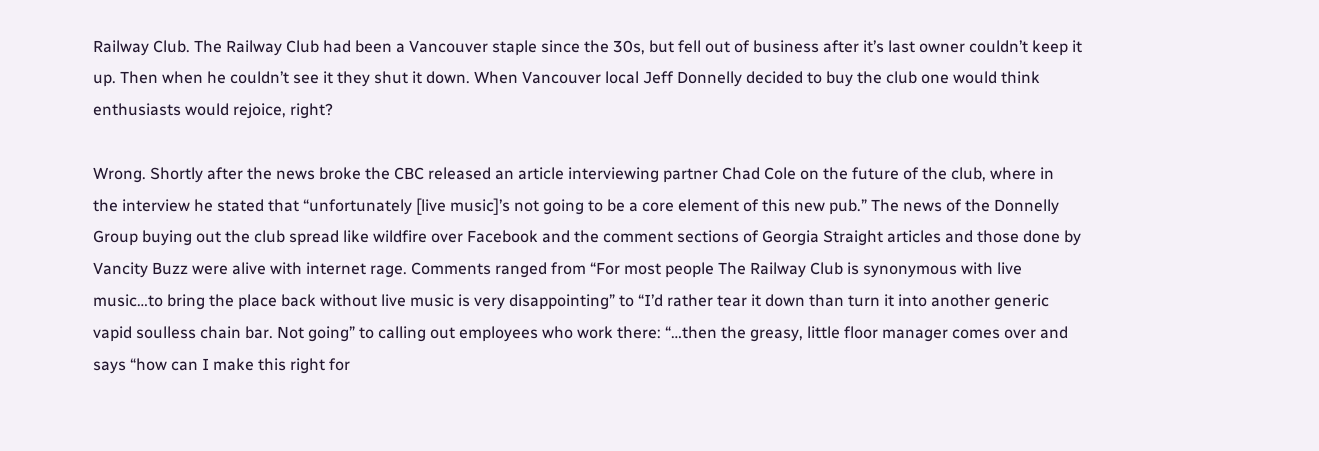Railway Club. The Railway Club had been a Vancouver staple since the 30s, but fell out of business after it’s last owner couldn’t keep it up. Then when he couldn’t see it they shut it down. When Vancouver local Jeff Donnelly decided to buy the club one would think enthusiasts would rejoice, right?

Wrong. Shortly after the news broke the CBC released an article interviewing partner Chad Cole on the future of the club, where in the interview he stated that “unfortunately [live music]’s not going to be a core element of this new pub.” The news of the Donnelly Group buying out the club spread like wildfire over Facebook and the comment sections of Georgia Straight articles and those done by Vancity Buzz were alive with internet rage. Comments ranged from “For most people The Railway Club is synonymous with live music…to bring the place back without live music is very disappointing” to “I’d rather tear it down than turn it into another generic vapid soulless chain bar. Not going” to calling out employees who work there: “…then the greasy, little floor manager comes over and says “how can I make this right for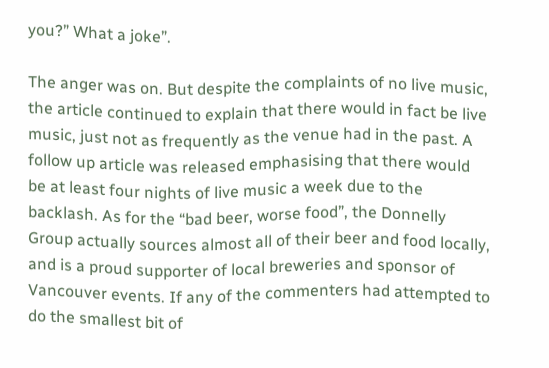you?” What a joke”.

The anger was on. But despite the complaints of no live music, the article continued to explain that there would in fact be live music, just not as frequently as the venue had in the past. A follow up article was released emphasising that there would be at least four nights of live music a week due to the backlash. As for the “bad beer, worse food”, the Donnelly Group actually sources almost all of their beer and food locally, and is a proud supporter of local breweries and sponsor of Vancouver events. If any of the commenters had attempted to do the smallest bit of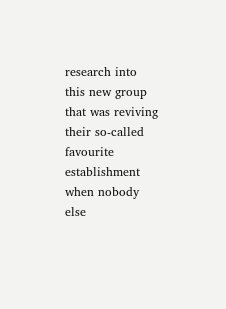research into this new group that was reviving their so-called favourite establishment when nobody else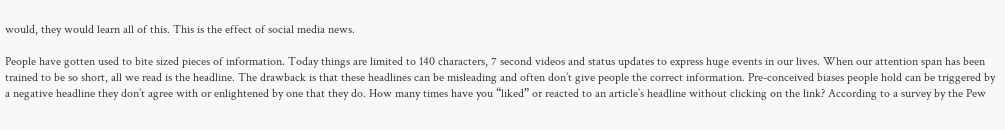would, they would learn all of this. This is the effect of social media news.

People have gotten used to bite sized pieces of information. Today things are limited to 140 characters, 7 second videos and status updates to express huge events in our lives. When our attention span has been trained to be so short, all we read is the headline. The drawback is that these headlines can be misleading and often don’t give people the correct information. Pre-conceived biases people hold can be triggered by a negative headline they don’t agree with or enlightened by one that they do. How many times have you “liked” or reacted to an article’s headline without clicking on the link? According to a survey by the Pew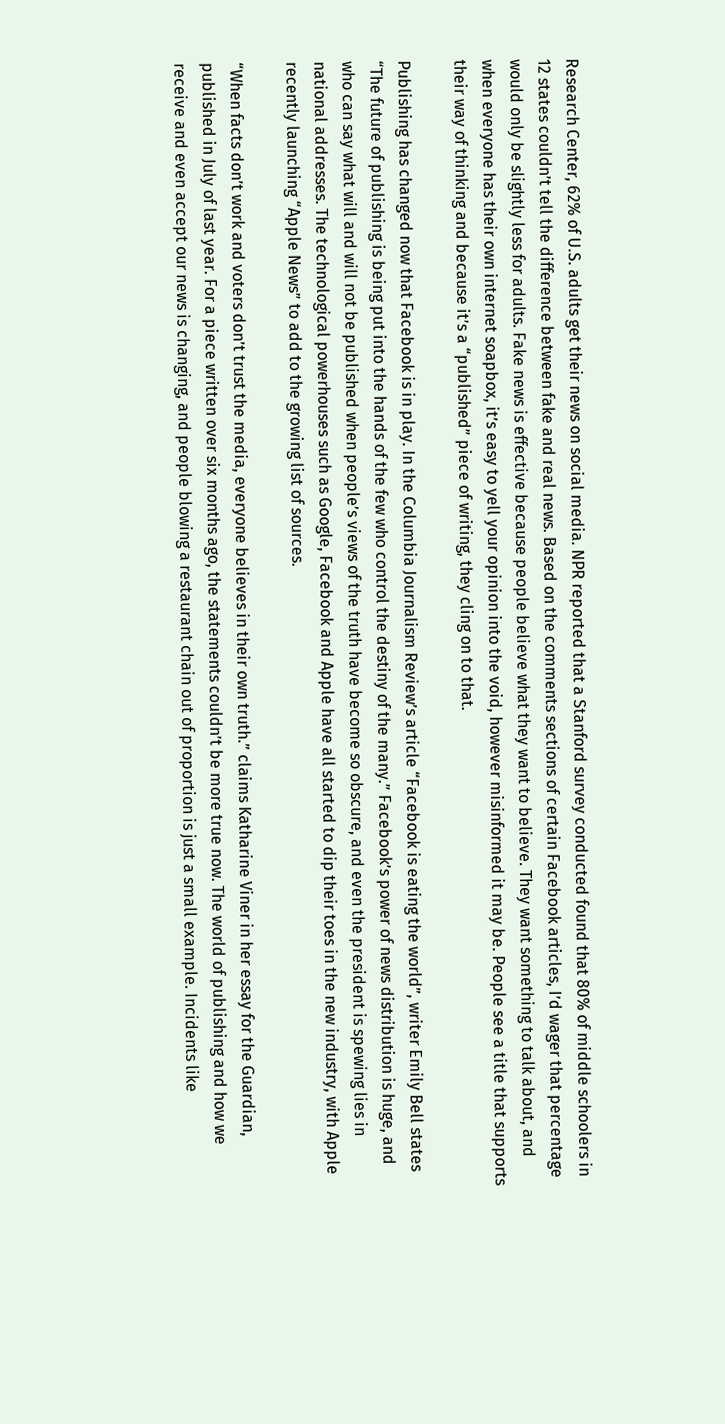Research Center, 62% of U.S. adults get their news on social media. NPR reported that a Stanford survey conducted found that 80% of middle schoolers in 12 states couldn’t tell the difference between fake and real news. Based on the comments sections of certain Facebook articles, I’d wager that percentage would only be slightly less for adults. Fake news is effective because people believe what they want to believe. They want something to talk about, and when everyone has their own internet soapbox, it’s easy to yell your opinion into the void, however misinformed it may be. People see a title that supports their way of thinking and because it’s a “published” piece of writing, they cling on to that.

Publishing has changed now that Facebook is in play. In the Columbia Journalism Review’s article “Facebook is eating the world”, writer Emily Bell states “The future of publishing is being put into the hands of the few who control the destiny of the many.” Facebook’s power of news distribution is huge, and who can say what will and will not be published when people’s views of the truth have become so obscure, and even the president is spewing lies in national addresses. The technological powerhouses such as Google, Facebook and Apple have all started to dip their toes in the new industry, with Apple recently launching “Apple News” to add to the growing list of sources.

“When facts don’t work and voters don’t trust the media, everyone believes in their own truth.” claims Katharine Viner in her essay for the Guardian, published in July of last year. For a piece written over six months ago, the statements couldn’t be more true now. The world of publishing and how we receive and even accept our news is changing, and people blowing a restaurant chain out of proportion is just a small example. Incidents like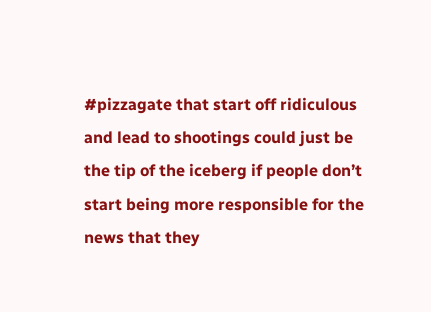#pizzagate that start off ridiculous and lead to shootings could just be the tip of the iceberg if people don’t start being more responsible for the news that they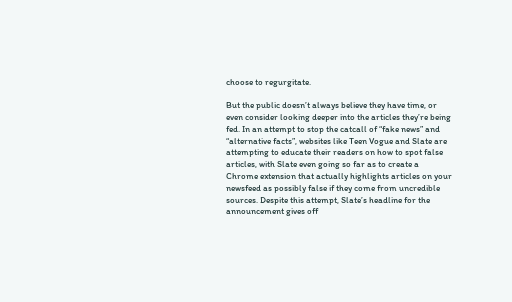choose to regurgitate.

But the public doesn’t always believe they have time, or even consider looking deeper into the articles they’re being fed. In an attempt to stop the catcall of “fake news” and “alternative facts”, websites like Teen Vogue and Slate are attempting to educate their readers on how to spot false articles, with Slate even going so far as to create a Chrome extension that actually highlights articles on your newsfeed as possibly false if they come from uncredible sources. Despite this attempt, Slate’s headline for the announcement gives off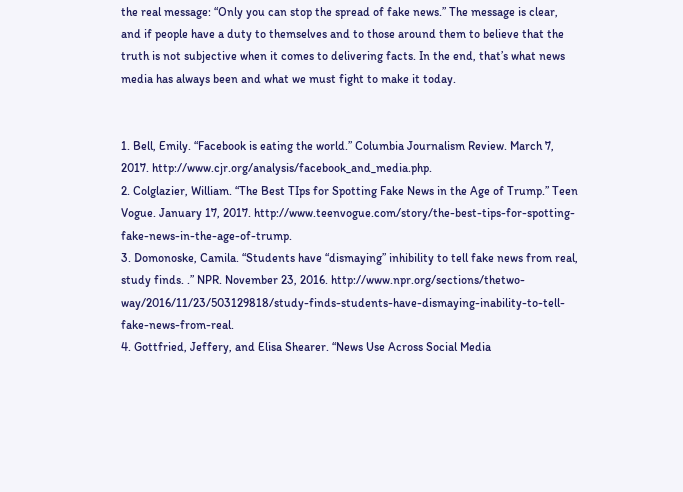the real message: “Only you can stop the spread of fake news.” The message is clear, and if people have a duty to themselves and to those around them to believe that the truth is not subjective when it comes to delivering facts. In the end, that’s what news media has always been and what we must fight to make it today.


1. Bell, Emily. “Facebook is eating the world.” Columbia Journalism Review. March 7, 2017. http://www.cjr.org/analysis/facebook_and_media.php.
2. Colglazier, William. “The Best TIps for Spotting Fake News in the Age of Trump.” Teen Vogue. January 17, 2017. http://www.teenvogue.com/story/the-best-tips-for-spotting-fake-news-in-the-age-of-trump.
3. Domonoske, Camila. “Students have “dismaying” inhibility to tell fake news from real, study finds. .” NPR. November 23, 2016. http://www.npr.org/sections/thetwo-way/2016/11/23/503129818/study-finds-students-have-dismaying-inability-to-tell-fake-news-from-real.
4. Gottfried, Jeffery, and Elisa Shearer. “News Use Across Social Media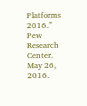Platforms 2016.” Pew Research Center. May 26, 2016.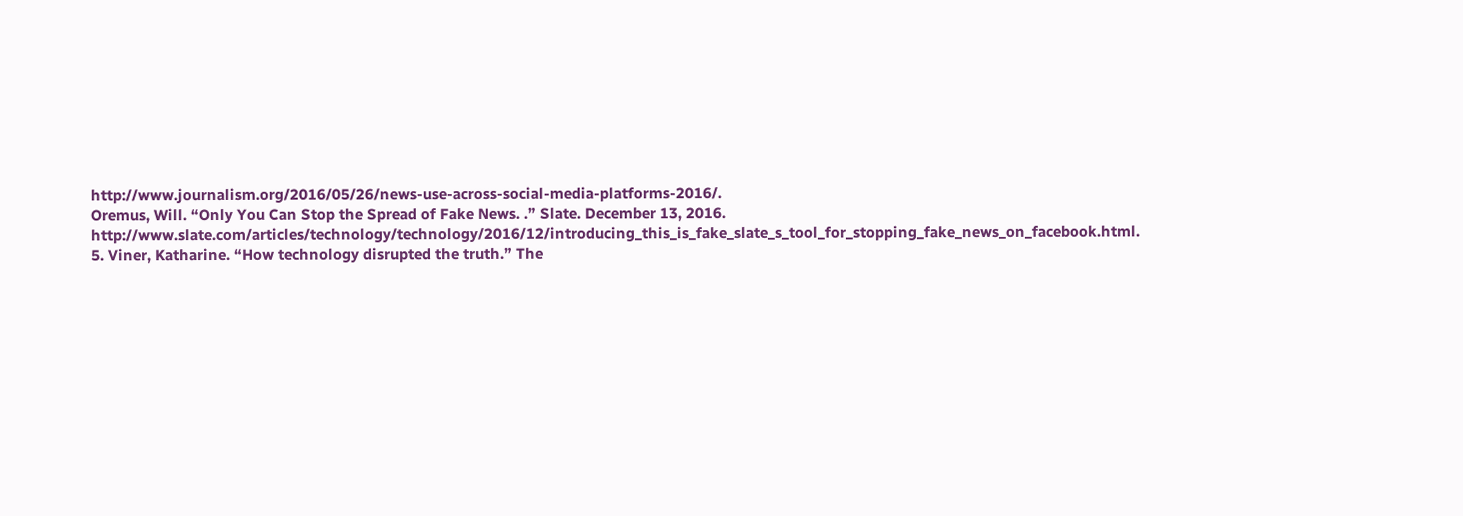http://www.journalism.org/2016/05/26/news-use-across-social-media-platforms-2016/.
Oremus, Will. “Only You Can Stop the Spread of Fake News. .” Slate. December 13, 2016. http://www.slate.com/articles/technology/technology/2016/12/introducing_this_is_fake_slate_s_tool_for_stopping_fake_news_on_facebook.html.
5. Viner, Katharine. “How technology disrupted the truth.” The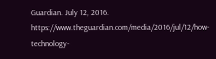Guardian. July 12, 2016. https://www.theguardian.com/media/2016/jul/12/how-technology-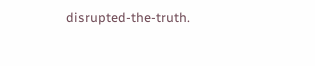disrupted-the-truth.